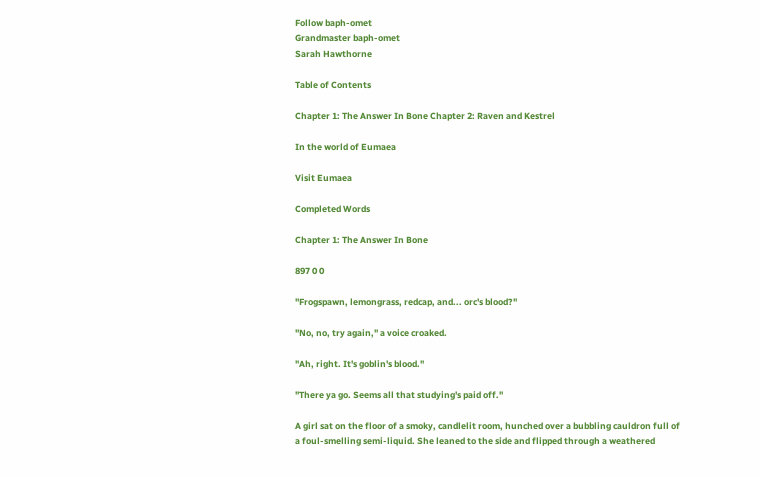Follow baph-omet
Grandmaster baph-omet
Sarah Hawthorne

Table of Contents

Chapter 1: The Answer In Bone Chapter 2: Raven and Kestrel

In the world of Eumaea

Visit Eumaea

Completed Words

Chapter 1: The Answer In Bone

897 0 0

"Frogspawn, lemongrass, redcap, and... orc's blood?"

"No, no, try again," a voice croaked.

"Ah, right. It's goblin's blood."

"There ya go. Seems all that studying's paid off."

A girl sat on the floor of a smoky, candlelit room, hunched over a bubbling cauldron full of a foul-smelling semi-liquid. She leaned to the side and flipped through a weathered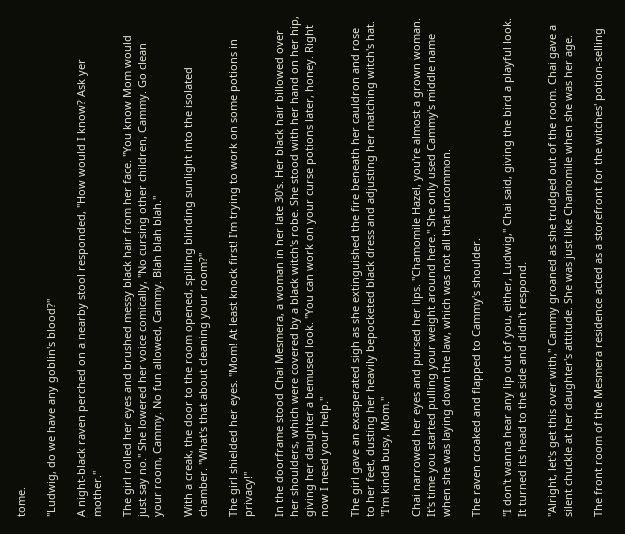tome.

"Ludwig, do we have any goblin's blood?"

A night-black raven perched on a nearby stool responded, "How would I know? Ask yer mother."

The girl rolled her eyes and brushed messy black hair from her face. "You know Mom would just say no." She lowered her voice comically, "No cursing other children, Cammy. Go clean your room, Cammy. No fun allowed, Cammy. Blah blah blah."

With a creak, the door to the room opened, spilling blinding sunlight into the isolated chamber. "What's that about cleaning your room?"

The girl shielded her eyes. "Mom! At least knock first! I'm trying to work on some potions in privacy!"

In the doorframe stood Chai Mesmera, a woman in her late 30's. Her black hair billowed over her shoulders, which were covered by a black witch's robe. She stood with her hand on her hip, giving her daughter a bemused look. "You can work on your curse potions later, honey. Right now I need your help."

The girl gave an exasperated sigh as she extinguished the fire beneath her cauldron and rose to her feet, dusting her heavily bepocketed black dress and adjusting her matching witch's hat. "I'm kinda busy, Mom."

Chai narrowed her eyes and pursed her lips. "Chamomile Hazel, you're almost a grown woman. It's time you started pulling your weight around here." She only used Cammy's middle name when she was laying down the law, which was not all that uncommon.

The raven croaked and flapped to Cammy's shoulder.

"I don't wanna hear any lip out of you, either, Ludwig," Chai said, giving the bird a playful look. It turned its head to the side and didn't respond.

"Alright, let's get this over with," Cammy groaned as she trudged out of the room. Chai gave a silent chuckle at her daughter's attitude. She was just like Chamomile when she was her age.

The front room of the Mesmera residence acted as a storefront for the witches' potion-selling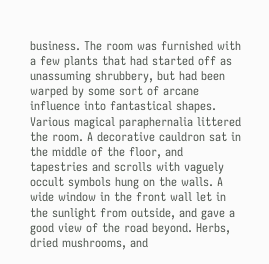business. The room was furnished with a few plants that had started off as unassuming shrubbery, but had been warped by some sort of arcane influence into fantastical shapes. Various magical paraphernalia littered the room. A decorative cauldron sat in the middle of the floor, and tapestries and scrolls with vaguely occult symbols hung on the walls. A wide window in the front wall let in the sunlight from outside, and gave a good view of the road beyond. Herbs, dried mushrooms, and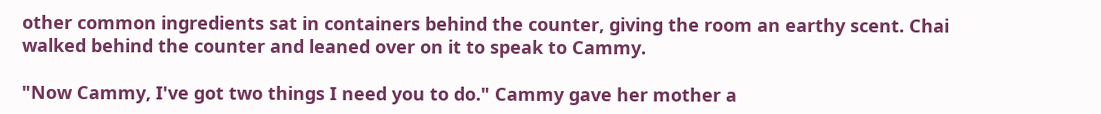other common ingredients sat in containers behind the counter, giving the room an earthy scent. Chai walked behind the counter and leaned over on it to speak to Cammy.

"Now Cammy, I've got two things I need you to do." Cammy gave her mother a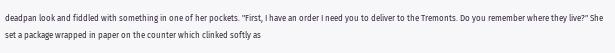deadpan look and fiddled with something in one of her pockets. "First, I have an order I need you to deliver to the Tremonts. Do you remember where they live?" She set a package wrapped in paper on the counter which clinked softly as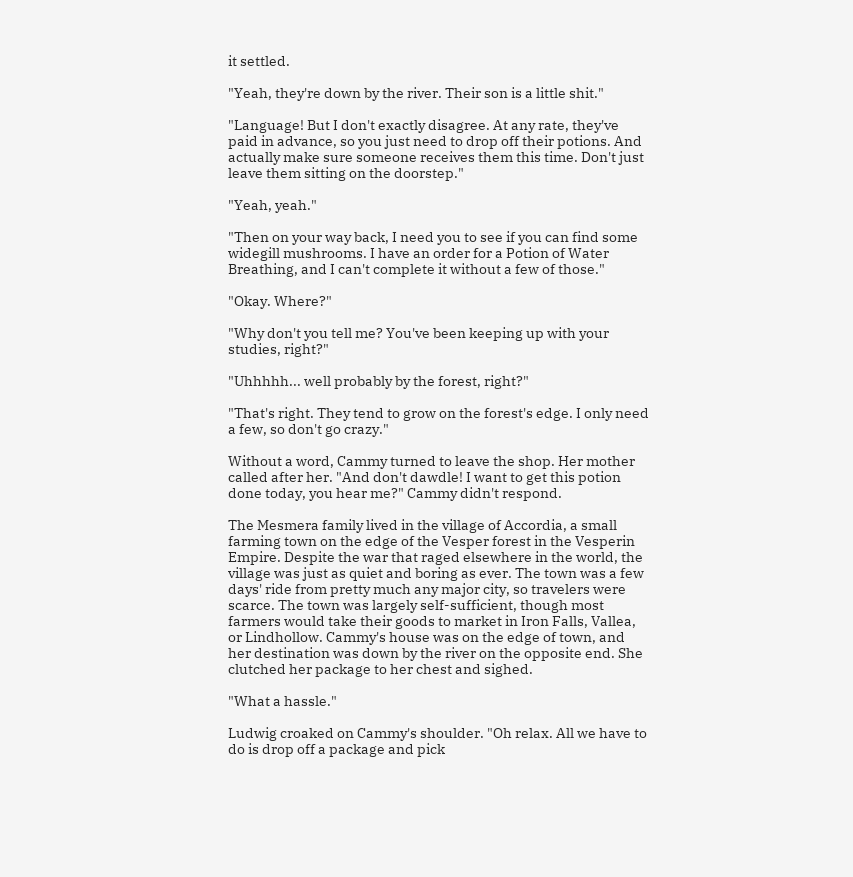it settled.

"Yeah, they're down by the river. Their son is a little shit."

"Language! But I don't exactly disagree. At any rate, they've paid in advance, so you just need to drop off their potions. And actually make sure someone receives them this time. Don't just leave them sitting on the doorstep."

"Yeah, yeah."

"Then on your way back, I need you to see if you can find some widegill mushrooms. I have an order for a Potion of Water Breathing, and I can't complete it without a few of those."

"Okay. Where?"

"Why don't you tell me? You've been keeping up with your studies, right?"

"Uhhhhh... well probably by the forest, right?"

"That's right. They tend to grow on the forest's edge. I only need a few, so don't go crazy."

Without a word, Cammy turned to leave the shop. Her mother called after her. "And don't dawdle! I want to get this potion done today, you hear me?" Cammy didn't respond.

The Mesmera family lived in the village of Accordia, a small farming town on the edge of the Vesper forest in the Vesperin Empire. Despite the war that raged elsewhere in the world, the village was just as quiet and boring as ever. The town was a few days' ride from pretty much any major city, so travelers were scarce. The town was largely self-sufficient, though most farmers would take their goods to market in Iron Falls, Vallea, or Lindhollow. Cammy's house was on the edge of town, and her destination was down by the river on the opposite end. She clutched her package to her chest and sighed.

"What a hassle."

Ludwig croaked on Cammy's shoulder. "Oh relax. All we have to do is drop off a package and pick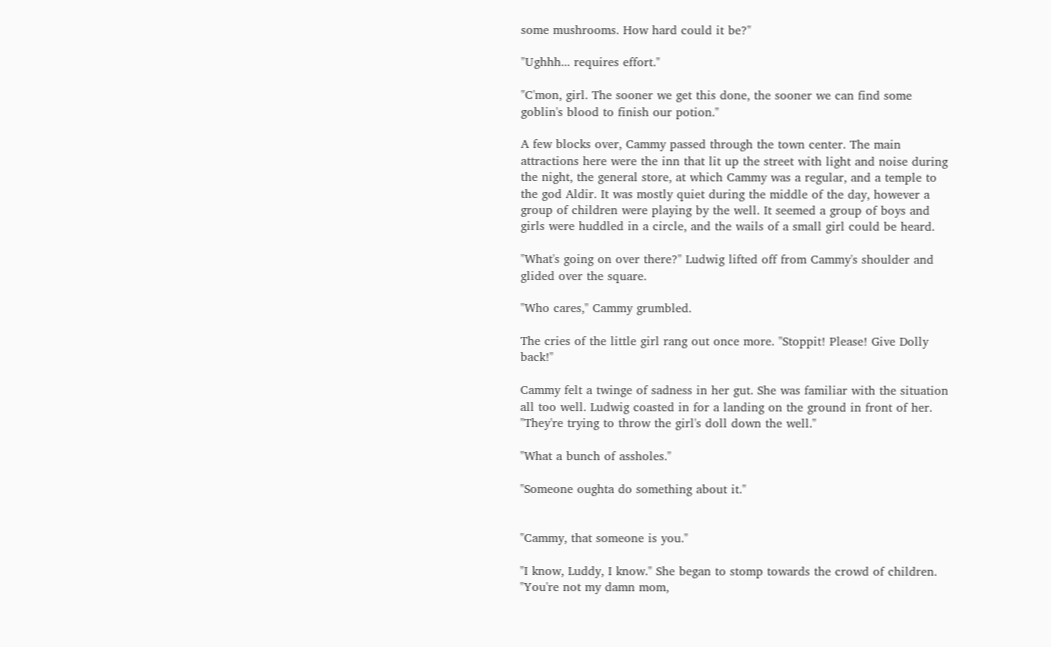some mushrooms. How hard could it be?"

"Ughhh... requires effort."

"C'mon, girl. The sooner we get this done, the sooner we can find some goblin's blood to finish our potion."

A few blocks over, Cammy passed through the town center. The main attractions here were the inn that lit up the street with light and noise during the night, the general store, at which Cammy was a regular, and a temple to the god Aldir. It was mostly quiet during the middle of the day, however a group of children were playing by the well. It seemed a group of boys and girls were huddled in a circle, and the wails of a small girl could be heard.

"What's going on over there?" Ludwig lifted off from Cammy's shoulder and glided over the square.

"Who cares," Cammy grumbled.

The cries of the little girl rang out once more. "Stoppit! Please! Give Dolly back!"

Cammy felt a twinge of sadness in her gut. She was familiar with the situation all too well. Ludwig coasted in for a landing on the ground in front of her. "They're trying to throw the girl's doll down the well."

"What a bunch of assholes."

"Someone oughta do something about it."


"Cammy, that someone is you."

"I know, Luddy, I know." She began to stomp towards the crowd of children. "You're not my damn mom,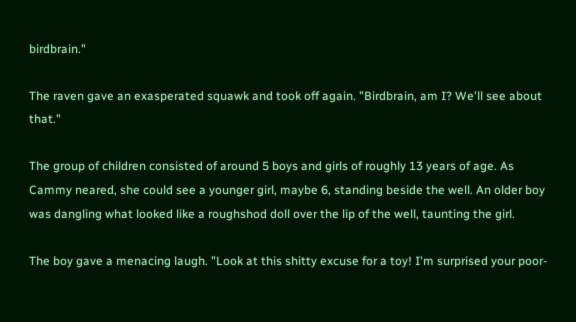birdbrain."

The raven gave an exasperated squawk and took off again. "Birdbrain, am I? We'll see about that."

The group of children consisted of around 5 boys and girls of roughly 13 years of age. As Cammy neared, she could see a younger girl, maybe 6, standing beside the well. An older boy was dangling what looked like a roughshod doll over the lip of the well, taunting the girl.

The boy gave a menacing laugh. "Look at this shitty excuse for a toy! I'm surprised your poor-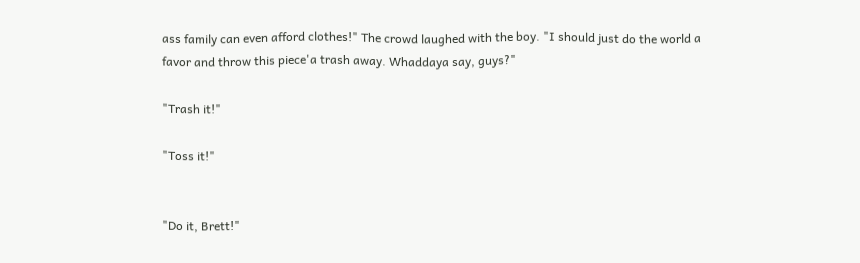ass family can even afford clothes!" The crowd laughed with the boy. "I should just do the world a favor and throw this piece'a trash away. Whaddaya say, guys?"

"Trash it!"

"Toss it!"


"Do it, Brett!"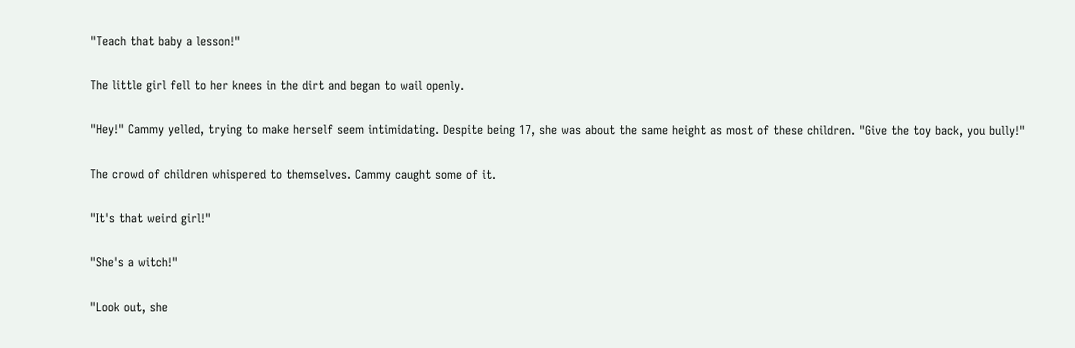"Teach that baby a lesson!"

The little girl fell to her knees in the dirt and began to wail openly.

"Hey!" Cammy yelled, trying to make herself seem intimidating. Despite being 17, she was about the same height as most of these children. "Give the toy back, you bully!"

The crowd of children whispered to themselves. Cammy caught some of it.

"It's that weird girl!"

"She's a witch!"

"Look out, she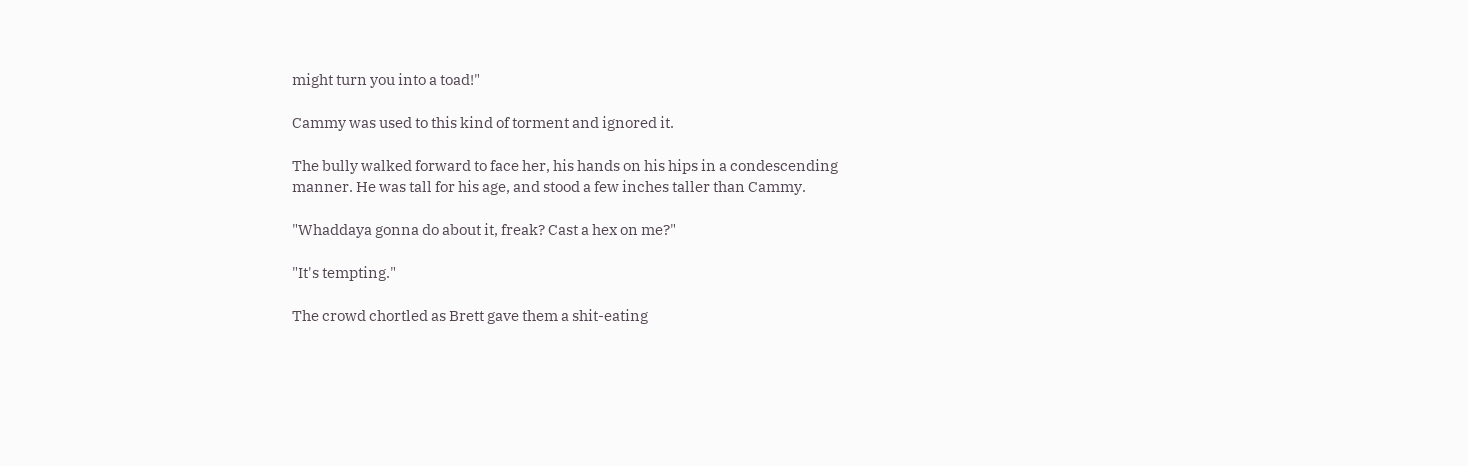might turn you into a toad!"

Cammy was used to this kind of torment and ignored it.

The bully walked forward to face her, his hands on his hips in a condescending manner. He was tall for his age, and stood a few inches taller than Cammy.

"Whaddaya gonna do about it, freak? Cast a hex on me?"

"It's tempting."

The crowd chortled as Brett gave them a shit-eating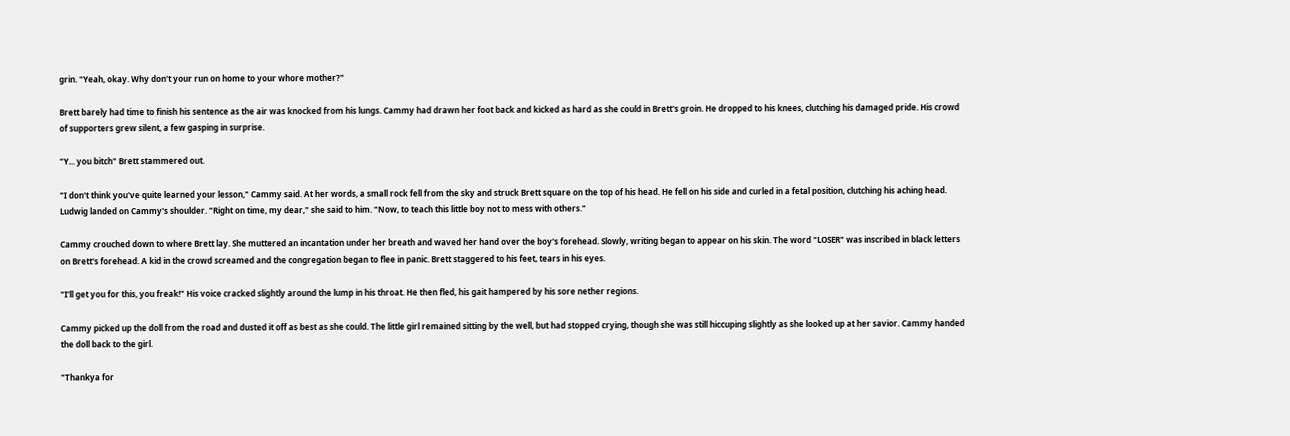grin. "Yeah, okay. Why don't your run on home to your whore mother?"

Brett barely had time to finish his sentence as the air was knocked from his lungs. Cammy had drawn her foot back and kicked as hard as she could in Brett's groin. He dropped to his knees, clutching his damaged pride. His crowd of supporters grew silent, a few gasping in surprise.

"Y... you bitch" Brett stammered out.

"I don't think you've quite learned your lesson," Cammy said. At her words, a small rock fell from the sky and struck Brett square on the top of his head. He fell on his side and curled in a fetal position, clutching his aching head. Ludwig landed on Cammy's shoulder. "Right on time, my dear," she said to him. "Now, to teach this little boy not to mess with others."

Cammy crouched down to where Brett lay. She muttered an incantation under her breath and waved her hand over the boy's forehead. Slowly, writing began to appear on his skin. The word "LOSER" was inscribed in black letters on Brett's forehead. A kid in the crowd screamed and the congregation began to flee in panic. Brett staggered to his feet, tears in his eyes.

"I'll get you for this, you freak!" His voice cracked slightly around the lump in his throat. He then fled, his gait hampered by his sore nether regions.

Cammy picked up the doll from the road and dusted it off as best as she could. The little girl remained sitting by the well, but had stopped crying, though she was still hiccuping slightly as she looked up at her savior. Cammy handed the doll back to the girl.

"Thankya for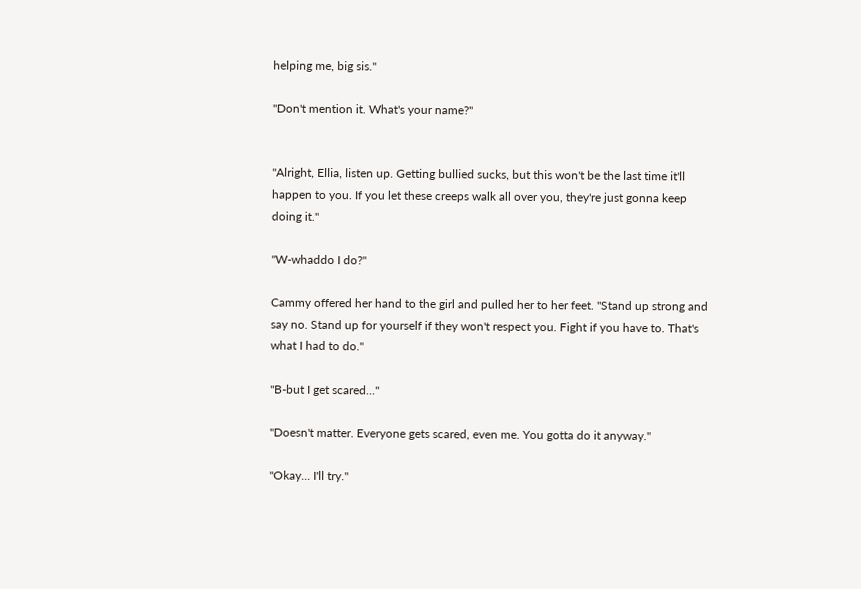helping me, big sis."

"Don't mention it. What's your name?"


"Alright, Ellia, listen up. Getting bullied sucks, but this won't be the last time it'll happen to you. If you let these creeps walk all over you, they're just gonna keep doing it."

"W-whaddo I do?"

Cammy offered her hand to the girl and pulled her to her feet. "Stand up strong and say no. Stand up for yourself if they won't respect you. Fight if you have to. That's what I had to do."

"B-but I get scared..."

"Doesn't matter. Everyone gets scared, even me. You gotta do it anyway."

"Okay... I'll try."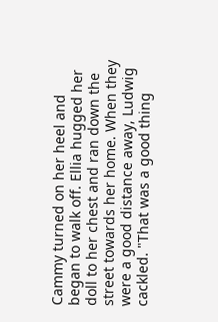Cammy turned on her heel and began to walk off. Ellia hugged her doll to her chest and ran down the street towards her home. When they were a good distance away, Ludwig cackled. "That was a good thing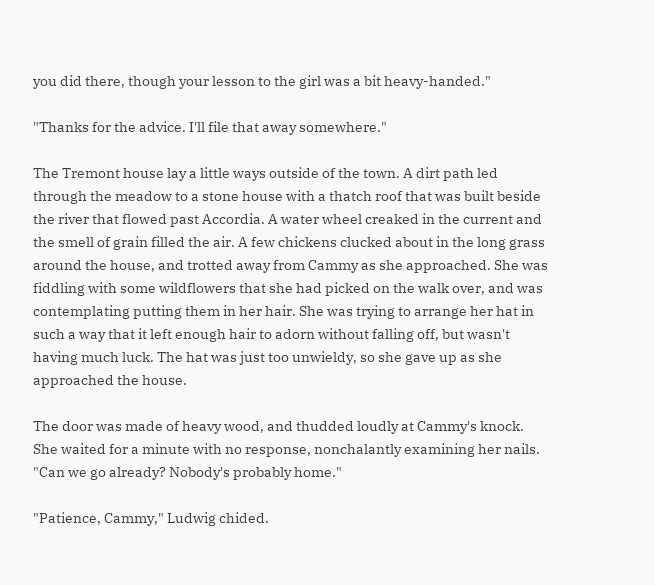you did there, though your lesson to the girl was a bit heavy-handed."

"Thanks for the advice. I'll file that away somewhere."

The Tremont house lay a little ways outside of the town. A dirt path led through the meadow to a stone house with a thatch roof that was built beside the river that flowed past Accordia. A water wheel creaked in the current and the smell of grain filled the air. A few chickens clucked about in the long grass around the house, and trotted away from Cammy as she approached. She was fiddling with some wildflowers that she had picked on the walk over, and was contemplating putting them in her hair. She was trying to arrange her hat in such a way that it left enough hair to adorn without falling off, but wasn't having much luck. The hat was just too unwieldy, so she gave up as she approached the house.

The door was made of heavy wood, and thudded loudly at Cammy's knock. She waited for a minute with no response, nonchalantly examining her nails. "Can we go already? Nobody's probably home."

"Patience, Cammy," Ludwig chided.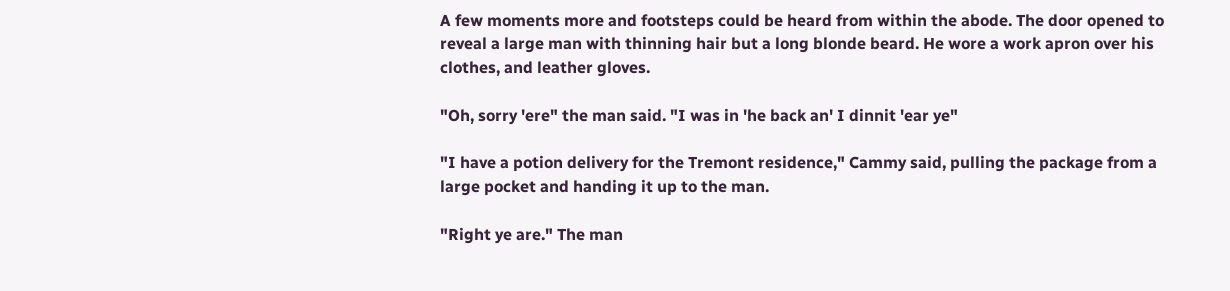A few moments more and footsteps could be heard from within the abode. The door opened to reveal a large man with thinning hair but a long blonde beard. He wore a work apron over his clothes, and leather gloves.

"Oh, sorry 'ere" the man said. "I was in 'he back an' I dinnit 'ear ye"

"I have a potion delivery for the Tremont residence," Cammy said, pulling the package from a large pocket and handing it up to the man.

"Right ye are." The man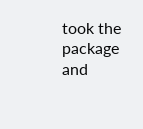took the package and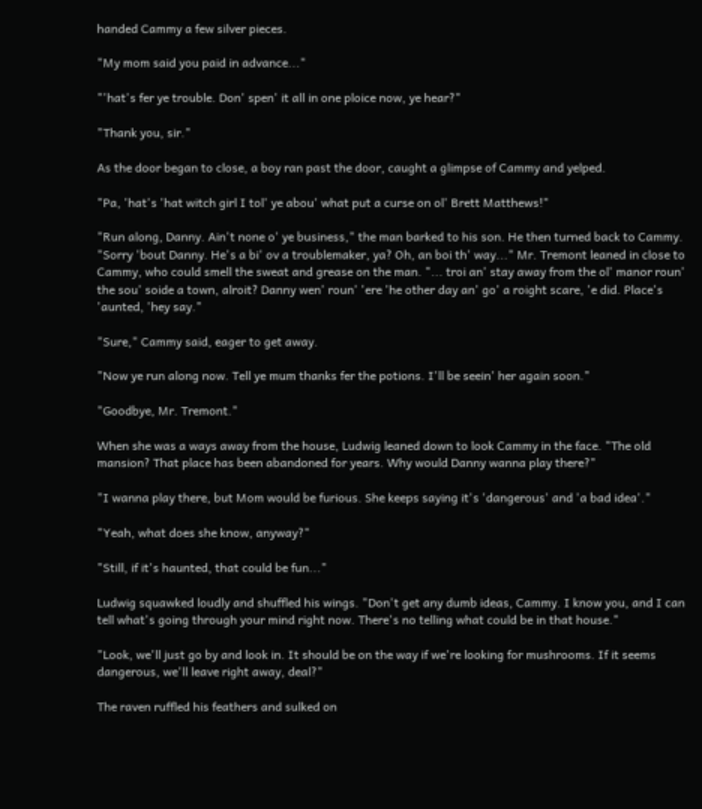handed Cammy a few silver pieces.

"My mom said you paid in advance..."

"'hat's fer ye trouble. Don' spen' it all in one ploice now, ye hear?"

"Thank you, sir."

As the door began to close, a boy ran past the door, caught a glimpse of Cammy and yelped.

"Pa, 'hat's 'hat witch girl I tol' ye abou' what put a curse on ol' Brett Matthews!"

"Run along, Danny. Ain't none o' ye business," the man barked to his son. He then turned back to Cammy. "Sorry 'bout Danny. He's a bi' ov a troublemaker, ya? Oh, an boi th' way..." Mr. Tremont leaned in close to Cammy, who could smell the sweat and grease on the man. "... troi an' stay away from the ol' manor roun' the sou' soide a town, alroit? Danny wen' roun' 'ere 'he other day an' go' a roight scare, 'e did. Place's 'aunted, 'hey say."

"Sure," Cammy said, eager to get away.

"Now ye run along now. Tell ye mum thanks fer the potions. I'll be seein' her again soon."

"Goodbye, Mr. Tremont."

When she was a ways away from the house, Ludwig leaned down to look Cammy in the face. "The old mansion? That place has been abandoned for years. Why would Danny wanna play there?"

"I wanna play there, but Mom would be furious. She keeps saying it's 'dangerous' and 'a bad idea'."

"Yeah, what does she know, anyway?"

"Still, if it's haunted, that could be fun..."

Ludwig squawked loudly and shuffled his wings. "Don't get any dumb ideas, Cammy. I know you, and I can tell what's going through your mind right now. There's no telling what could be in that house."

"Look, we'll just go by and look in. It should be on the way if we're looking for mushrooms. If it seems dangerous, we'll leave right away, deal?"

The raven ruffled his feathers and sulked on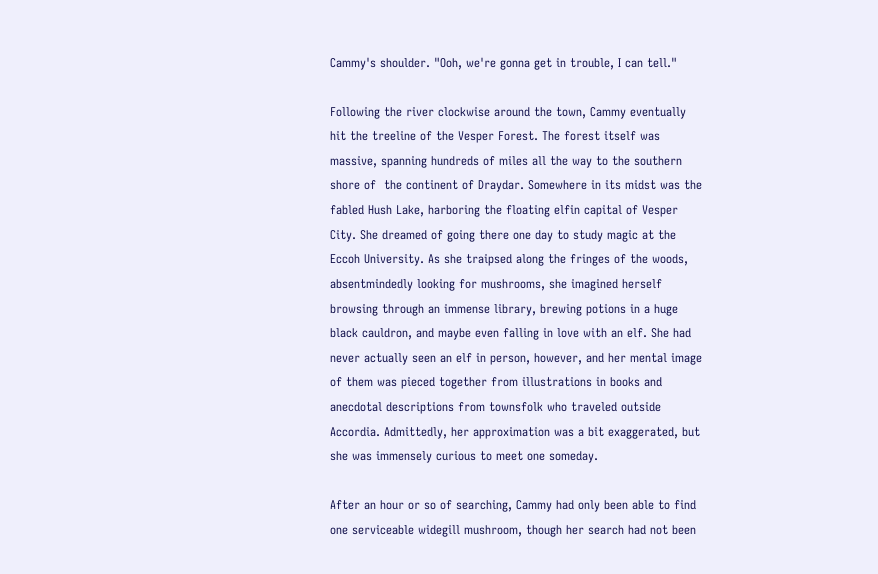Cammy's shoulder. "Ooh, we're gonna get in trouble, I can tell."

Following the river clockwise around the town, Cammy eventually hit the treeline of the Vesper Forest. The forest itself was massive, spanning hundreds of miles all the way to the southern shore of  the continent of Draydar. Somewhere in its midst was the fabled Hush Lake, harboring the floating elfin capital of Vesper City. She dreamed of going there one day to study magic at the Eccoh University. As she traipsed along the fringes of the woods, absentmindedly looking for mushrooms, she imagined herself browsing through an immense library, brewing potions in a huge black cauldron, and maybe even falling in love with an elf. She had never actually seen an elf in person, however, and her mental image of them was pieced together from illustrations in books and anecdotal descriptions from townsfolk who traveled outside Accordia. Admittedly, her approximation was a bit exaggerated, but she was immensely curious to meet one someday.

After an hour or so of searching, Cammy had only been able to find one serviceable widegill mushroom, though her search had not been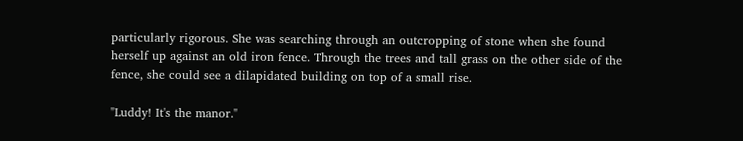particularly rigorous. She was searching through an outcropping of stone when she found herself up against an old iron fence. Through the trees and tall grass on the other side of the fence, she could see a dilapidated building on top of a small rise.

"Luddy! It's the manor."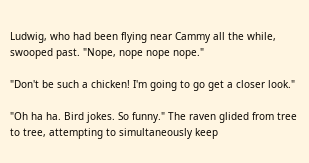Ludwig, who had been flying near Cammy all the while, swooped past. "Nope, nope nope nope."

"Don't be such a chicken! I'm going to go get a closer look."

"Oh ha ha. Bird jokes. So funny." The raven glided from tree to tree, attempting to simultaneously keep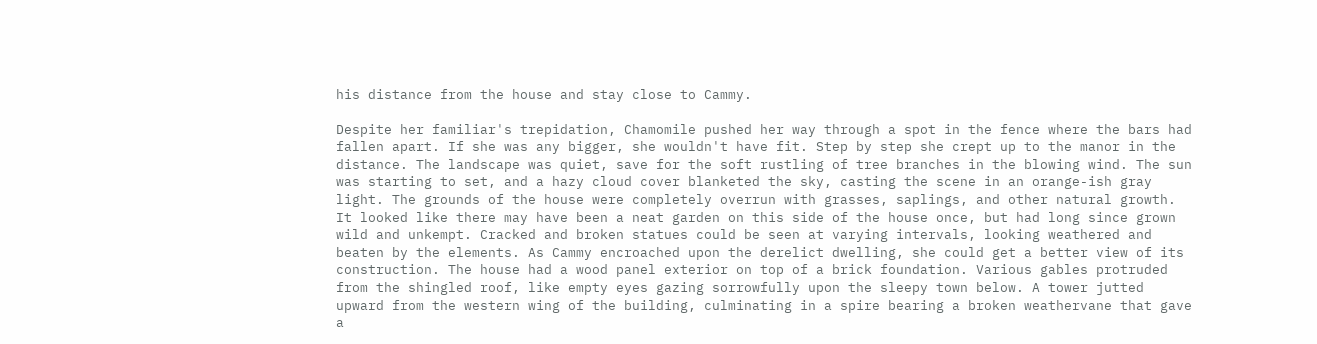his distance from the house and stay close to Cammy.

Despite her familiar's trepidation, Chamomile pushed her way through a spot in the fence where the bars had fallen apart. If she was any bigger, she wouldn't have fit. Step by step she crept up to the manor in the distance. The landscape was quiet, save for the soft rustling of tree branches in the blowing wind. The sun was starting to set, and a hazy cloud cover blanketed the sky, casting the scene in an orange-ish gray light. The grounds of the house were completely overrun with grasses, saplings, and other natural growth. It looked like there may have been a neat garden on this side of the house once, but had long since grown wild and unkempt. Cracked and broken statues could be seen at varying intervals, looking weathered and beaten by the elements. As Cammy encroached upon the derelict dwelling, she could get a better view of its construction. The house had a wood panel exterior on top of a brick foundation. Various gables protruded from the shingled roof, like empty eyes gazing sorrowfully upon the sleepy town below. A tower jutted upward from the western wing of the building, culminating in a spire bearing a broken weathervane that gave a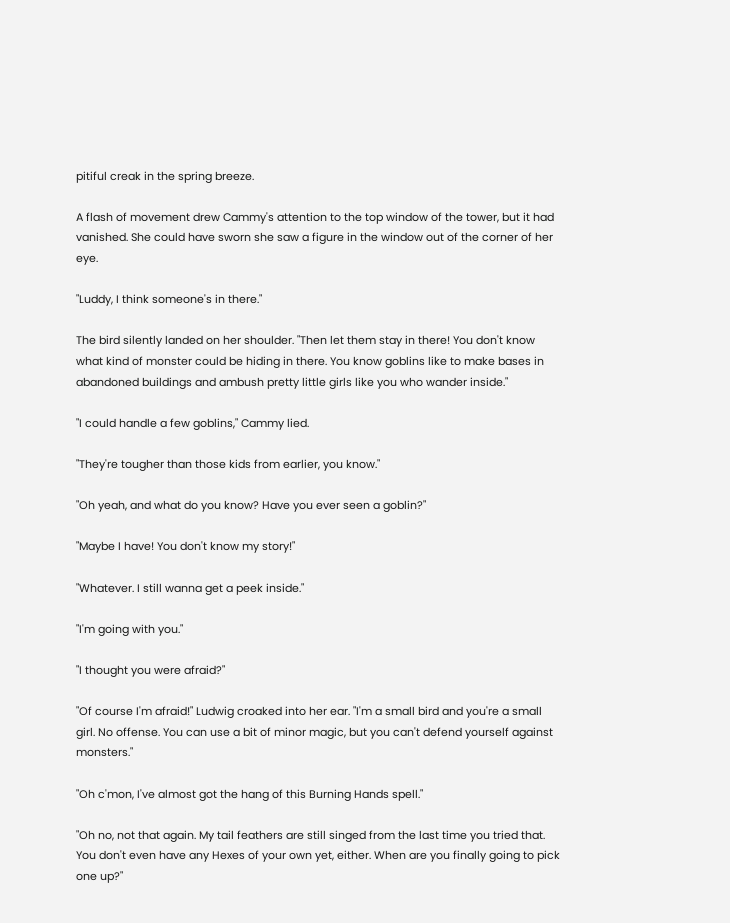pitiful creak in the spring breeze.

A flash of movement drew Cammy's attention to the top window of the tower, but it had vanished. She could have sworn she saw a figure in the window out of the corner of her eye.

"Luddy, I think someone's in there."

The bird silently landed on her shoulder. "Then let them stay in there! You don't know what kind of monster could be hiding in there. You know goblins like to make bases in abandoned buildings and ambush pretty little girls like you who wander inside."

"I could handle a few goblins," Cammy lied.

"They're tougher than those kids from earlier, you know."

"Oh yeah, and what do you know? Have you ever seen a goblin?"

"Maybe I have! You don't know my story!"

"Whatever. I still wanna get a peek inside."

"I'm going with you."

"I thought you were afraid?"

"Of course I'm afraid!" Ludwig croaked into her ear. "I'm a small bird and you're a small girl. No offense. You can use a bit of minor magic, but you can't defend yourself against monsters."

"Oh c'mon, I've almost got the hang of this Burning Hands spell."

"Oh no, not that again. My tail feathers are still singed from the last time you tried that. You don't even have any Hexes of your own yet, either. When are you finally going to pick one up?"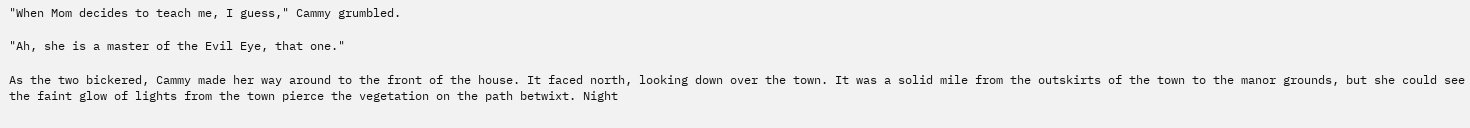"When Mom decides to teach me, I guess," Cammy grumbled.

"Ah, she is a master of the Evil Eye, that one."

As the two bickered, Cammy made her way around to the front of the house. It faced north, looking down over the town. It was a solid mile from the outskirts of the town to the manor grounds, but she could see the faint glow of lights from the town pierce the vegetation on the path betwixt. Night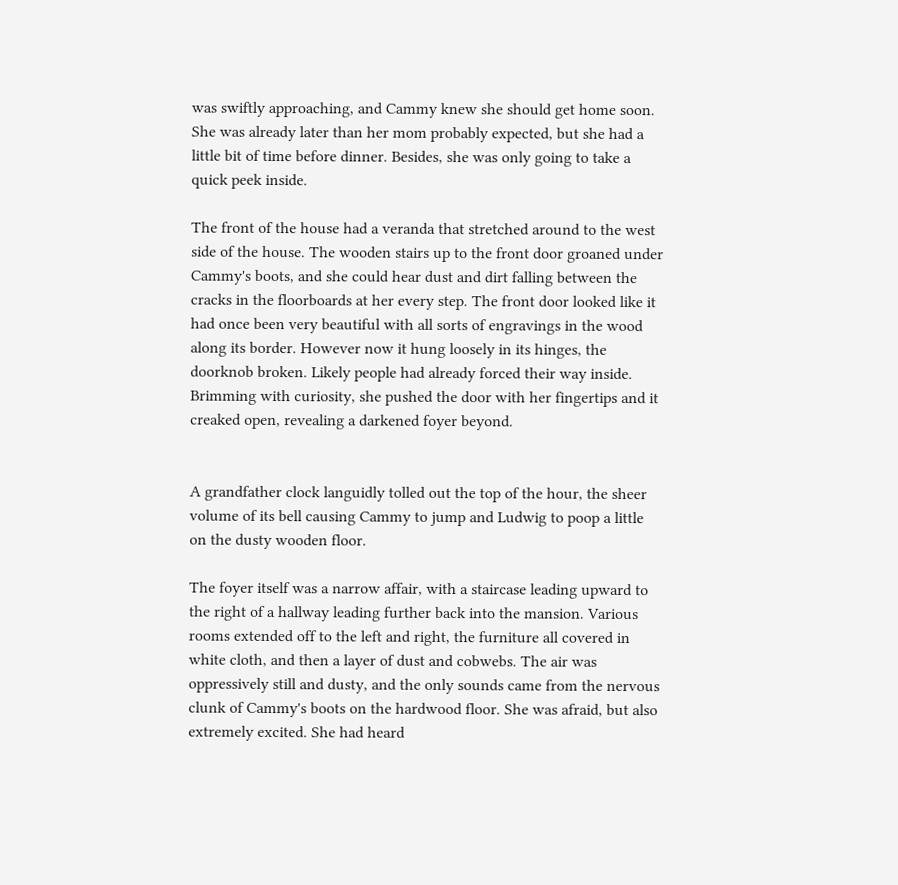was swiftly approaching, and Cammy knew she should get home soon. She was already later than her mom probably expected, but she had a little bit of time before dinner. Besides, she was only going to take a quick peek inside.

The front of the house had a veranda that stretched around to the west side of the house. The wooden stairs up to the front door groaned under Cammy's boots, and she could hear dust and dirt falling between the cracks in the floorboards at her every step. The front door looked like it had once been very beautiful with all sorts of engravings in the wood along its border. However now it hung loosely in its hinges, the doorknob broken. Likely people had already forced their way inside. Brimming with curiosity, she pushed the door with her fingertips and it creaked open, revealing a darkened foyer beyond.


A grandfather clock languidly tolled out the top of the hour, the sheer volume of its bell causing Cammy to jump and Ludwig to poop a little on the dusty wooden floor.

The foyer itself was a narrow affair, with a staircase leading upward to the right of a hallway leading further back into the mansion. Various rooms extended off to the left and right, the furniture all covered in white cloth, and then a layer of dust and cobwebs. The air was oppressively still and dusty, and the only sounds came from the nervous clunk of Cammy's boots on the hardwood floor. She was afraid, but also extremely excited. She had heard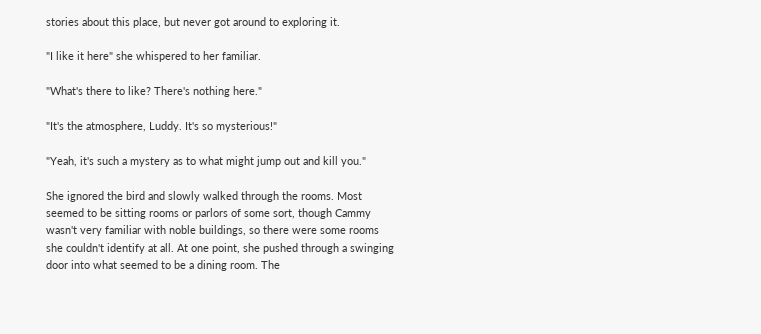stories about this place, but never got around to exploring it.

"I like it here" she whispered to her familiar.

"What's there to like? There's nothing here."

"It's the atmosphere, Luddy. It's so mysterious!"

"Yeah, it's such a mystery as to what might jump out and kill you."

She ignored the bird and slowly walked through the rooms. Most seemed to be sitting rooms or parlors of some sort, though Cammy wasn't very familiar with noble buildings, so there were some rooms she couldn't identify at all. At one point, she pushed through a swinging door into what seemed to be a dining room. The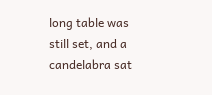long table was still set, and a candelabra sat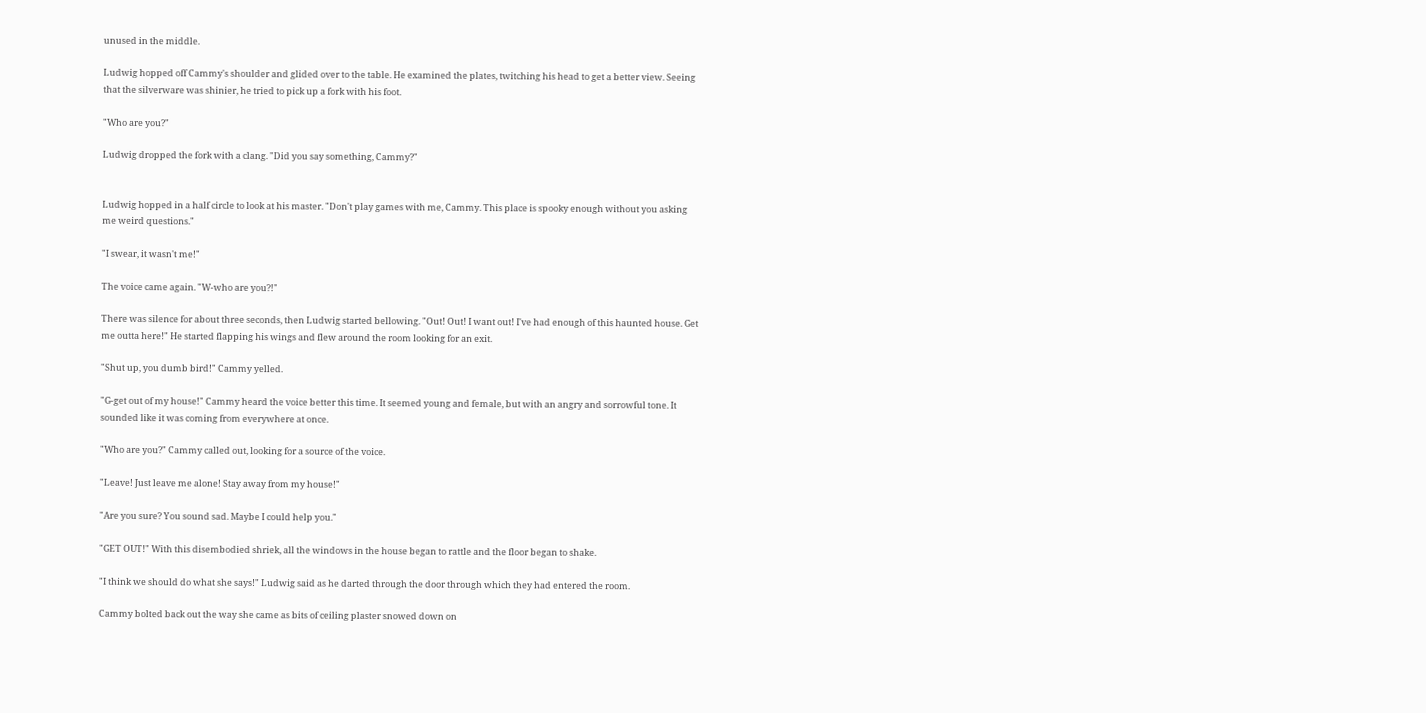unused in the middle.

Ludwig hopped off Cammy's shoulder and glided over to the table. He examined the plates, twitching his head to get a better view. Seeing that the silverware was shinier, he tried to pick up a fork with his foot.

"Who are you?"

Ludwig dropped the fork with a clang. "Did you say something, Cammy?"


Ludwig hopped in a half circle to look at his master. "Don't play games with me, Cammy. This place is spooky enough without you asking me weird questions."

"I swear, it wasn't me!"

The voice came again. "W-who are you?!"

There was silence for about three seconds, then Ludwig started bellowing. "Out! Out! I want out! I've had enough of this haunted house. Get me outta here!" He started flapping his wings and flew around the room looking for an exit.

"Shut up, you dumb bird!" Cammy yelled.

"G-get out of my house!" Cammy heard the voice better this time. It seemed young and female, but with an angry and sorrowful tone. It sounded like it was coming from everywhere at once.

"Who are you?" Cammy called out, looking for a source of the voice.

"Leave! Just leave me alone! Stay away from my house!"

"Are you sure? You sound sad. Maybe I could help you."

"GET OUT!" With this disembodied shriek, all the windows in the house began to rattle and the floor began to shake.

"I think we should do what she says!" Ludwig said as he darted through the door through which they had entered the room.

Cammy bolted back out the way she came as bits of ceiling plaster snowed down on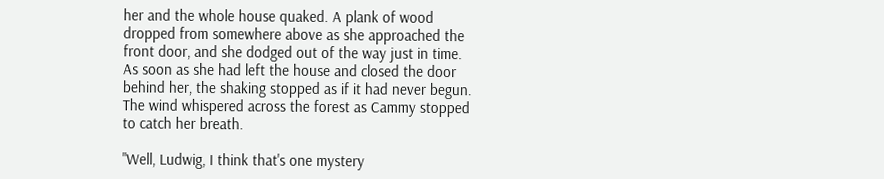her and the whole house quaked. A plank of wood dropped from somewhere above as she approached the front door, and she dodged out of the way just in time. As soon as she had left the house and closed the door behind her, the shaking stopped as if it had never begun. The wind whispered across the forest as Cammy stopped to catch her breath.

"Well, Ludwig, I think that's one mystery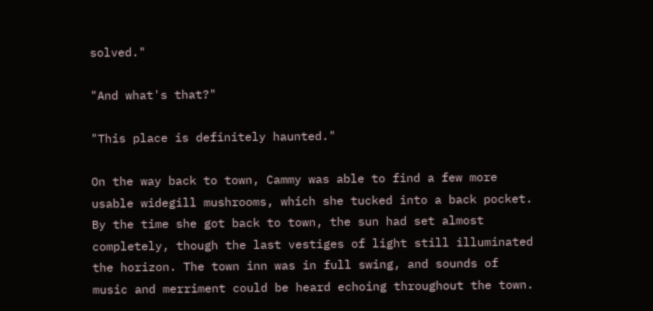solved."

"And what's that?"

"This place is definitely haunted."

On the way back to town, Cammy was able to find a few more usable widegill mushrooms, which she tucked into a back pocket. By the time she got back to town, the sun had set almost completely, though the last vestiges of light still illuminated the horizon. The town inn was in full swing, and sounds of music and merriment could be heard echoing throughout the town.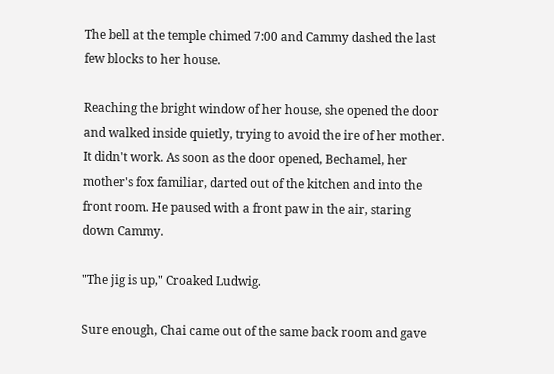The bell at the temple chimed 7:00 and Cammy dashed the last few blocks to her house.

Reaching the bright window of her house, she opened the door and walked inside quietly, trying to avoid the ire of her mother. It didn't work. As soon as the door opened, Bechamel, her mother's fox familiar, darted out of the kitchen and into the front room. He paused with a front paw in the air, staring down Cammy.

"The jig is up," Croaked Ludwig.

Sure enough, Chai came out of the same back room and gave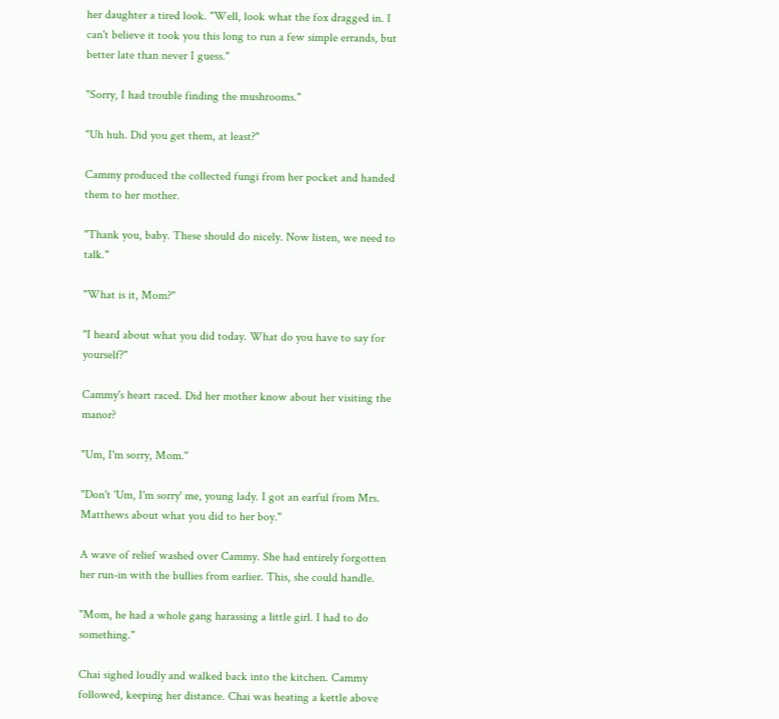her daughter a tired look. "Well, look what the fox dragged in. I can't believe it took you this long to run a few simple errands, but better late than never I guess."

"Sorry, I had trouble finding the mushrooms."

"Uh huh. Did you get them, at least?"

Cammy produced the collected fungi from her pocket and handed them to her mother.

"Thank you, baby. These should do nicely. Now listen, we need to talk."

"What is it, Mom?"

"I heard about what you did today. What do you have to say for yourself?"

Cammy's heart raced. Did her mother know about her visiting the manor?

"Um, I'm sorry, Mom."

"Don't 'Um, I'm sorry' me, young lady. I got an earful from Mrs. Matthews about what you did to her boy."

A wave of relief washed over Cammy. She had entirely forgotten her run-in with the bullies from earlier. This, she could handle.

"Mom, he had a whole gang harassing a little girl. I had to do something."

Chai sighed loudly and walked back into the kitchen. Cammy followed, keeping her distance. Chai was heating a kettle above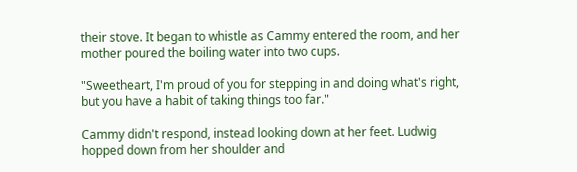their stove. It began to whistle as Cammy entered the room, and her mother poured the boiling water into two cups.

"Sweetheart, I'm proud of you for stepping in and doing what's right, but you have a habit of taking things too far."

Cammy didn't respond, instead looking down at her feet. Ludwig hopped down from her shoulder and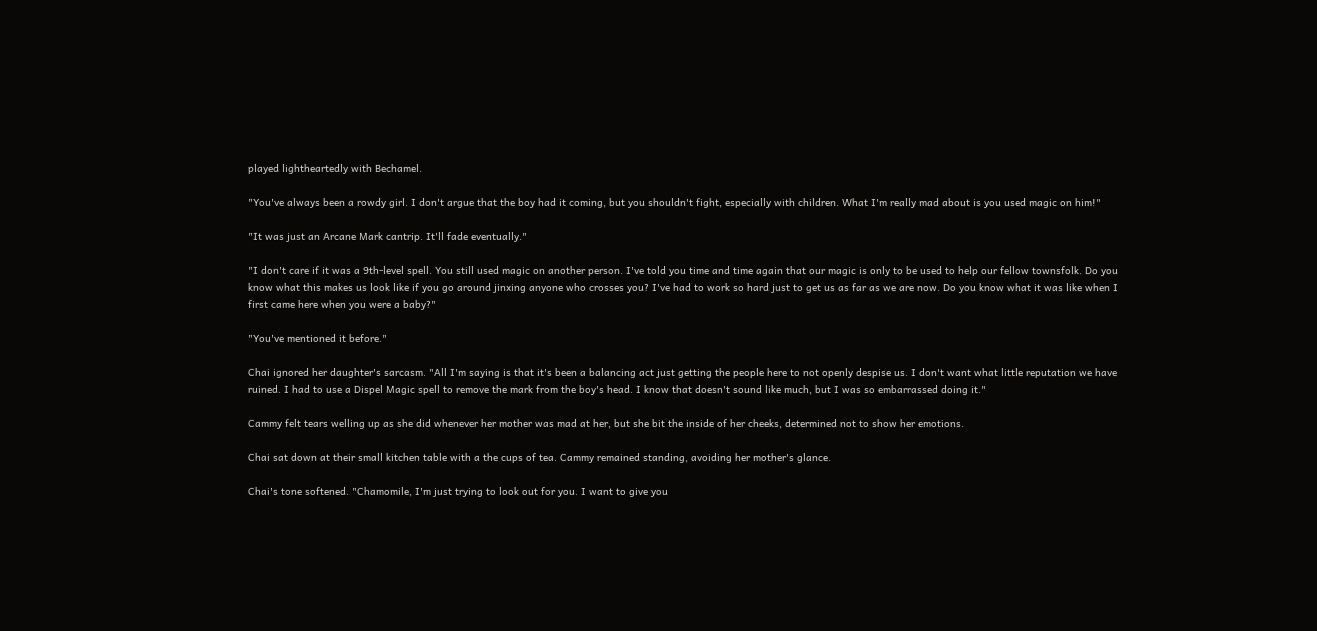played lightheartedly with Bechamel.

"You've always been a rowdy girl. I don't argue that the boy had it coming, but you shouldn't fight, especially with children. What I'm really mad about is you used magic on him!"

"It was just an Arcane Mark cantrip. It'll fade eventually."

"I don't care if it was a 9th-level spell. You still used magic on another person. I've told you time and time again that our magic is only to be used to help our fellow townsfolk. Do you know what this makes us look like if you go around jinxing anyone who crosses you? I've had to work so hard just to get us as far as we are now. Do you know what it was like when I first came here when you were a baby?"

"You've mentioned it before."

Chai ignored her daughter's sarcasm. "All I'm saying is that it's been a balancing act just getting the people here to not openly despise us. I don't want what little reputation we have ruined. I had to use a Dispel Magic spell to remove the mark from the boy's head. I know that doesn't sound like much, but I was so embarrassed doing it."

Cammy felt tears welling up as she did whenever her mother was mad at her, but she bit the inside of her cheeks, determined not to show her emotions.

Chai sat down at their small kitchen table with a the cups of tea. Cammy remained standing, avoiding her mother's glance.

Chai's tone softened. "Chamomile, I'm just trying to look out for you. I want to give you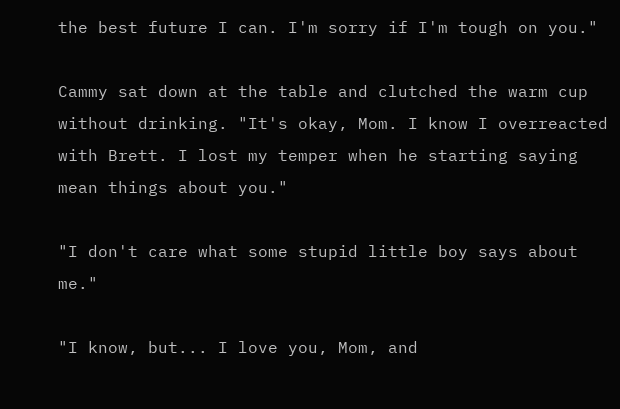the best future I can. I'm sorry if I'm tough on you."

Cammy sat down at the table and clutched the warm cup without drinking. "It's okay, Mom. I know I overreacted with Brett. I lost my temper when he starting saying mean things about you."

"I don't care what some stupid little boy says about me."

"I know, but... I love you, Mom, and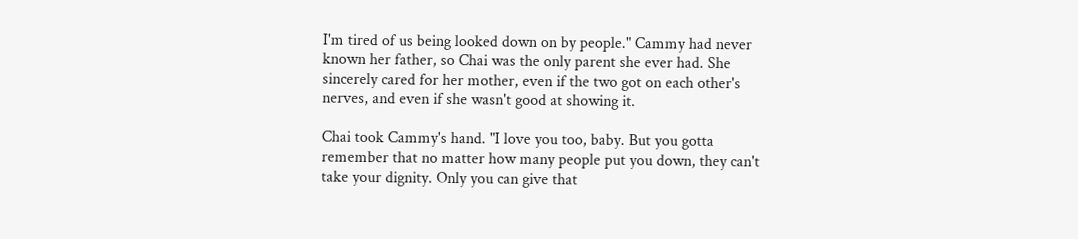I'm tired of us being looked down on by people." Cammy had never known her father, so Chai was the only parent she ever had. She sincerely cared for her mother, even if the two got on each other's nerves, and even if she wasn't good at showing it.

Chai took Cammy's hand. "I love you too, baby. But you gotta remember that no matter how many people put you down, they can't take your dignity. Only you can give that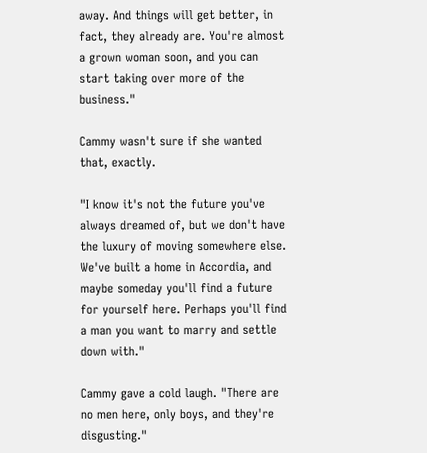away. And things will get better, in fact, they already are. You're almost a grown woman soon, and you can start taking over more of the business."

Cammy wasn't sure if she wanted that, exactly.

"I know it's not the future you've always dreamed of, but we don't have the luxury of moving somewhere else. We've built a home in Accordia, and maybe someday you'll find a future for yourself here. Perhaps you'll find a man you want to marry and settle down with."

Cammy gave a cold laugh. "There are no men here, only boys, and they're disgusting."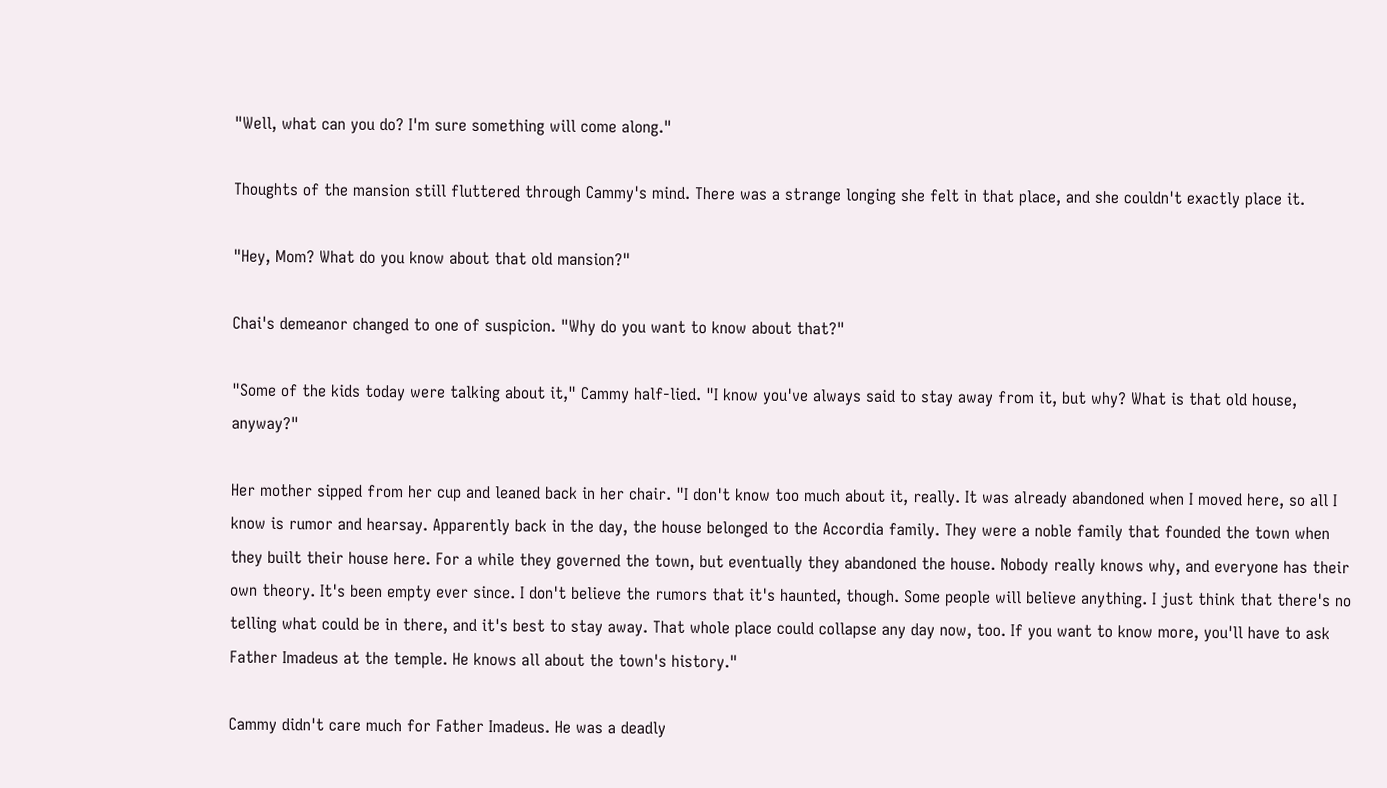"Well, what can you do? I'm sure something will come along."

Thoughts of the mansion still fluttered through Cammy's mind. There was a strange longing she felt in that place, and she couldn't exactly place it.

"Hey, Mom? What do you know about that old mansion?"

Chai's demeanor changed to one of suspicion. "Why do you want to know about that?"

"Some of the kids today were talking about it," Cammy half-lied. "I know you've always said to stay away from it, but why? What is that old house, anyway?"

Her mother sipped from her cup and leaned back in her chair. "I don't know too much about it, really. It was already abandoned when I moved here, so all I know is rumor and hearsay. Apparently back in the day, the house belonged to the Accordia family. They were a noble family that founded the town when they built their house here. For a while they governed the town, but eventually they abandoned the house. Nobody really knows why, and everyone has their own theory. It's been empty ever since. I don't believe the rumors that it's haunted, though. Some people will believe anything. I just think that there's no telling what could be in there, and it's best to stay away. That whole place could collapse any day now, too. If you want to know more, you'll have to ask Father Imadeus at the temple. He knows all about the town's history."

Cammy didn't care much for Father Imadeus. He was a deadly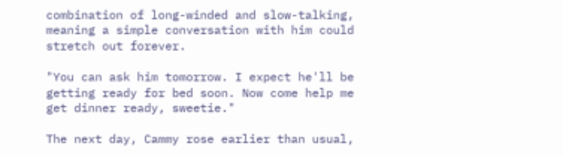combination of long-winded and slow-talking, meaning a simple conversation with him could stretch out forever.

"You can ask him tomorrow. I expect he'll be getting ready for bed soon. Now come help me get dinner ready, sweetie."

The next day, Cammy rose earlier than usual,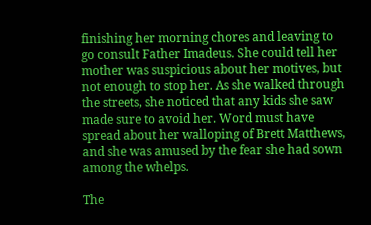finishing her morning chores and leaving to go consult Father Imadeus. She could tell her mother was suspicious about her motives, but not enough to stop her. As she walked through the streets, she noticed that any kids she saw made sure to avoid her. Word must have spread about her walloping of Brett Matthews, and she was amused by the fear she had sown among the whelps.

The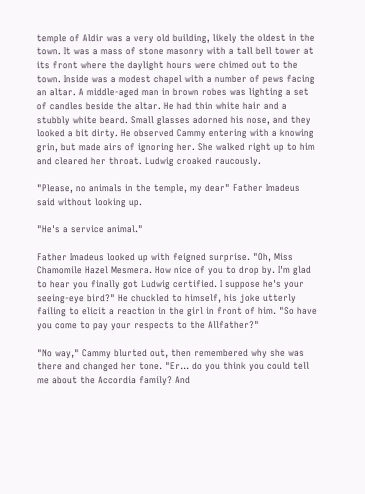temple of Aldir was a very old building, likely the oldest in the town. It was a mass of stone masonry with a tall bell tower at its front where the daylight hours were chimed out to the town. Inside was a modest chapel with a number of pews facing an altar. A middle-aged man in brown robes was lighting a set of candles beside the altar. He had thin white hair and a stubbly white beard. Small glasses adorned his nose, and they looked a bit dirty. He observed Cammy entering with a knowing grin, but made airs of ignoring her. She walked right up to him and cleared her throat. Ludwig croaked raucously.

"Please, no animals in the temple, my dear" Father Imadeus said without looking up.

"He's a service animal."

Father Imadeus looked up with feigned surprise. "Oh, Miss Chamomile Hazel Mesmera. How nice of you to drop by. I'm glad to hear you finally got Ludwig certified. I suppose he's your seeing-eye bird?" He chuckled to himself, his joke utterly failing to elicit a reaction in the girl in front of him. "So have you come to pay your respects to the Allfather?"

"No way," Cammy blurted out, then remembered why she was there and changed her tone. "Er... do you think you could tell me about the Accordia family? And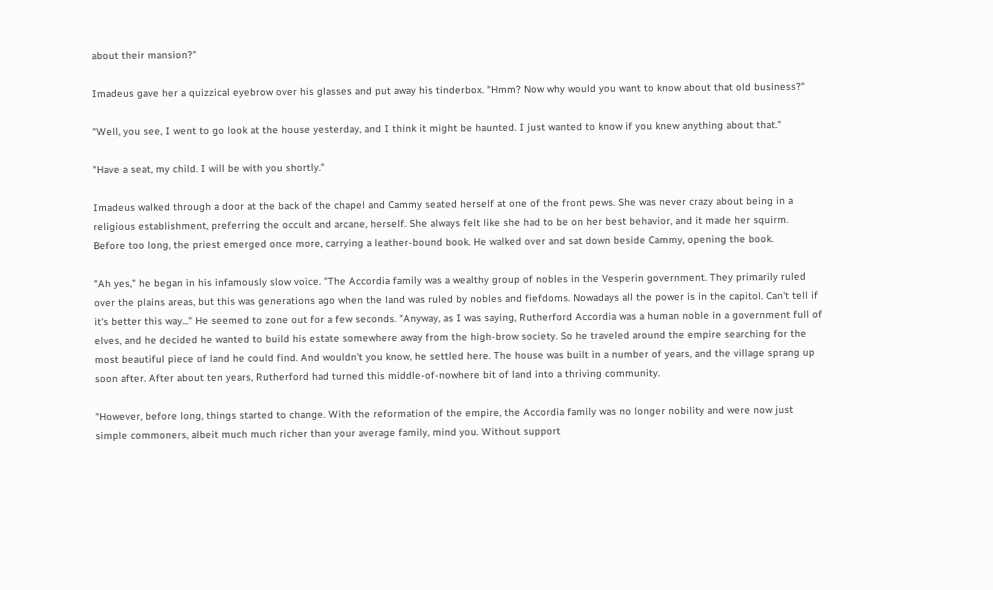about their mansion?"

Imadeus gave her a quizzical eyebrow over his glasses and put away his tinderbox. "Hmm? Now why would you want to know about that old business?"

"Well, you see, I went to go look at the house yesterday, and I think it might be haunted. I just wanted to know if you knew anything about that."

"Have a seat, my child. I will be with you shortly."

Imadeus walked through a door at the back of the chapel and Cammy seated herself at one of the front pews. She was never crazy about being in a religious establishment, preferring the occult and arcane, herself. She always felt like she had to be on her best behavior, and it made her squirm. Before too long, the priest emerged once more, carrying a leather-bound book. He walked over and sat down beside Cammy, opening the book.

"Ah yes," he began in his infamously slow voice. "The Accordia family was a wealthy group of nobles in the Vesperin government. They primarily ruled over the plains areas, but this was generations ago when the land was ruled by nobles and fiefdoms. Nowadays all the power is in the capitol. Can't tell if it's better this way..." He seemed to zone out for a few seconds. "Anyway, as I was saying, Rutherford Accordia was a human noble in a government full of elves, and he decided he wanted to build his estate somewhere away from the high-brow society. So he traveled around the empire searching for the most beautiful piece of land he could find. And wouldn't you know, he settled here. The house was built in a number of years, and the village sprang up soon after. After about ten years, Rutherford had turned this middle-of-nowhere bit of land into a thriving community.

"However, before long, things started to change. With the reformation of the empire, the Accordia family was no longer nobility and were now just simple commoners, albeit much much richer than your average family, mind you. Without support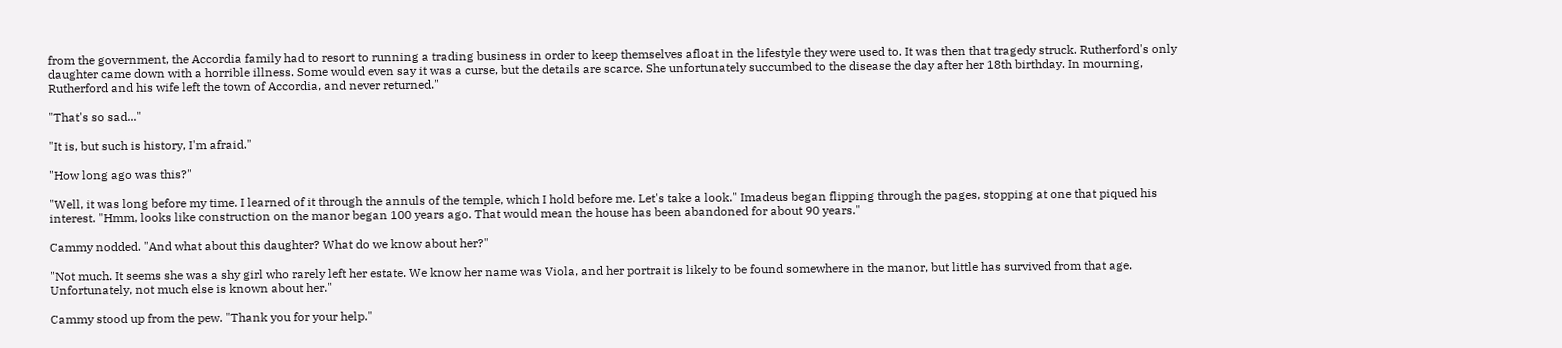from the government, the Accordia family had to resort to running a trading business in order to keep themselves afloat in the lifestyle they were used to. It was then that tragedy struck. Rutherford's only daughter came down with a horrible illness. Some would even say it was a curse, but the details are scarce. She unfortunately succumbed to the disease the day after her 18th birthday. In mourning, Rutherford and his wife left the town of Accordia, and never returned."

"That's so sad..."

"It is, but such is history, I'm afraid."

"How long ago was this?"

"Well, it was long before my time. I learned of it through the annuls of the temple, which I hold before me. Let's take a look." Imadeus began flipping through the pages, stopping at one that piqued his interest. "Hmm, looks like construction on the manor began 100 years ago. That would mean the house has been abandoned for about 90 years."

Cammy nodded. "And what about this daughter? What do we know about her?"

"Not much. It seems she was a shy girl who rarely left her estate. We know her name was Viola, and her portrait is likely to be found somewhere in the manor, but little has survived from that age. Unfortunately, not much else is known about her."

Cammy stood up from the pew. "Thank you for your help."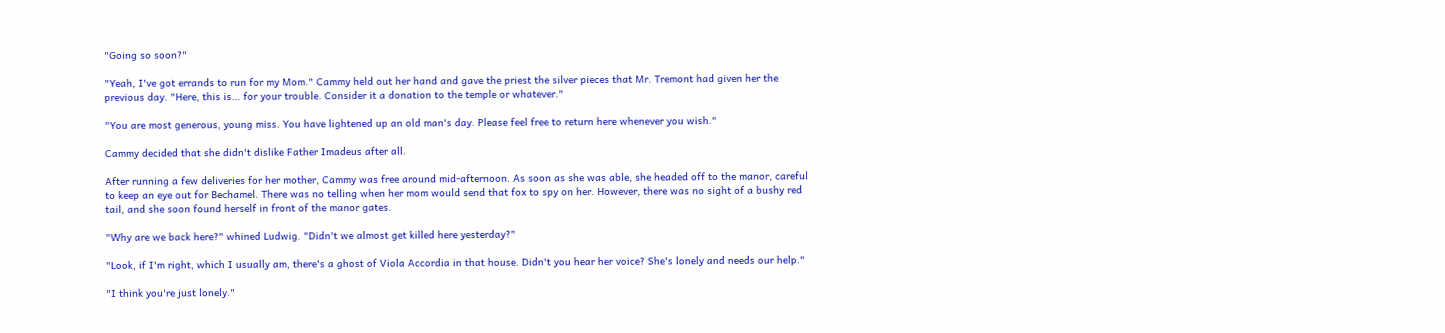"Going so soon?"

"Yeah, I've got errands to run for my Mom." Cammy held out her hand and gave the priest the silver pieces that Mr. Tremont had given her the previous day. "Here, this is... for your trouble. Consider it a donation to the temple or whatever."

"You are most generous, young miss. You have lightened up an old man's day. Please feel free to return here whenever you wish."

Cammy decided that she didn't dislike Father Imadeus after all.

After running a few deliveries for her mother, Cammy was free around mid-afternoon. As soon as she was able, she headed off to the manor, careful to keep an eye out for Bechamel. There was no telling when her mom would send that fox to spy on her. However, there was no sight of a bushy red tail, and she soon found herself in front of the manor gates.

"Why are we back here?" whined Ludwig. "Didn't we almost get killed here yesterday?"

"Look, if I'm right, which I usually am, there's a ghost of Viola Accordia in that house. Didn't you hear her voice? She's lonely and needs our help."

"I think you're just lonely."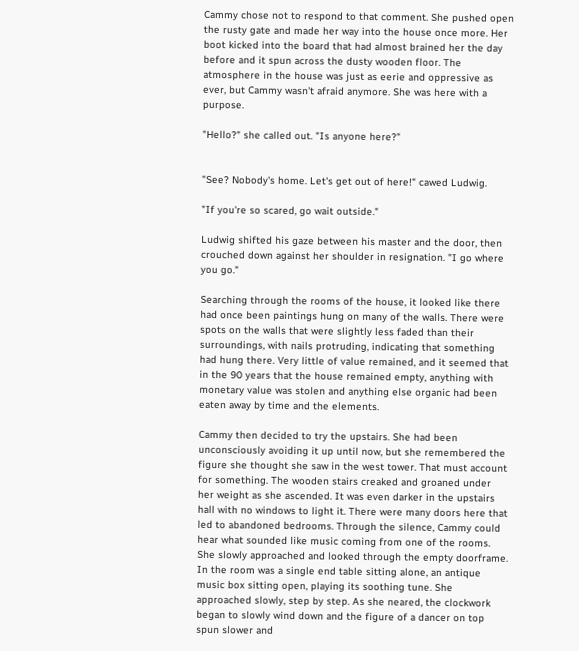Cammy chose not to respond to that comment. She pushed open the rusty gate and made her way into the house once more. Her boot kicked into the board that had almost brained her the day before and it spun across the dusty wooden floor. The atmosphere in the house was just as eerie and oppressive as ever, but Cammy wasn't afraid anymore. She was here with a purpose.

"Hello?" she called out. "Is anyone here?"


"See? Nobody's home. Let's get out of here!" cawed Ludwig.

"If you're so scared, go wait outside."

Ludwig shifted his gaze between his master and the door, then crouched down against her shoulder in resignation. "I go where you go."

Searching through the rooms of the house, it looked like there had once been paintings hung on many of the walls. There were spots on the walls that were slightly less faded than their surroundings, with nails protruding, indicating that something had hung there. Very little of value remained, and it seemed that in the 90 years that the house remained empty, anything with monetary value was stolen and anything else organic had been eaten away by time and the elements.

Cammy then decided to try the upstairs. She had been unconsciously avoiding it up until now, but she remembered the figure she thought she saw in the west tower. That must account for something. The wooden stairs creaked and groaned under her weight as she ascended. It was even darker in the upstairs hall with no windows to light it. There were many doors here that led to abandoned bedrooms. Through the silence, Cammy could hear what sounded like music coming from one of the rooms. She slowly approached and looked through the empty doorframe. In the room was a single end table sitting alone, an antique music box sitting open, playing its soothing tune. She approached slowly, step by step. As she neared, the clockwork began to slowly wind down and the figure of a dancer on top spun slower and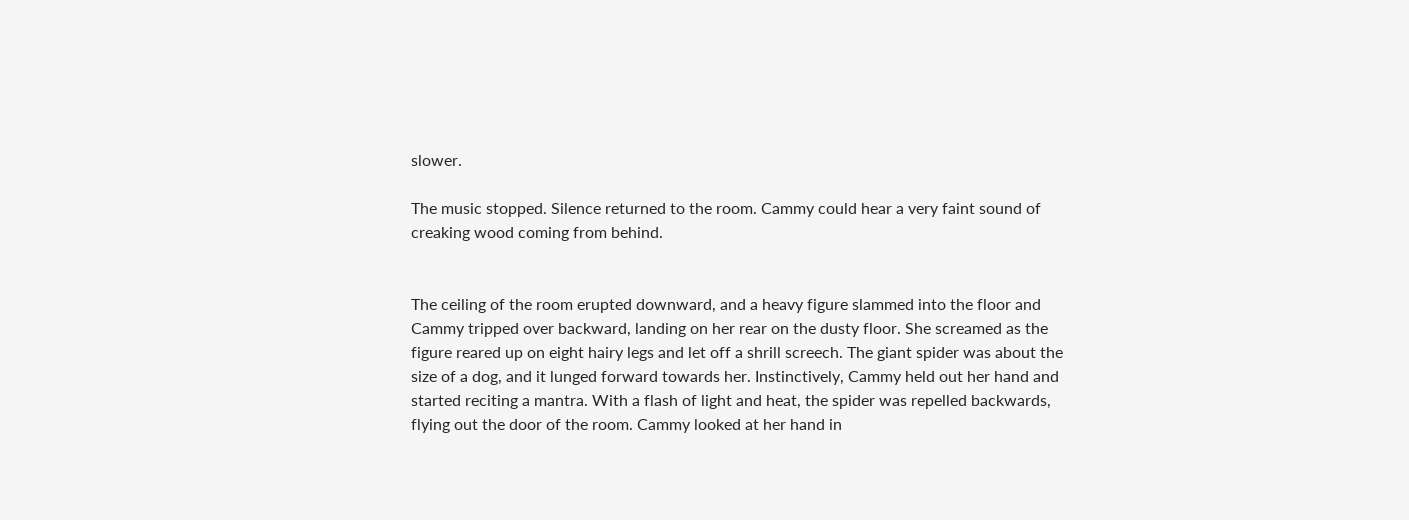slower.

The music stopped. Silence returned to the room. Cammy could hear a very faint sound of creaking wood coming from behind.


The ceiling of the room erupted downward, and a heavy figure slammed into the floor and Cammy tripped over backward, landing on her rear on the dusty floor. She screamed as the figure reared up on eight hairy legs and let off a shrill screech. The giant spider was about the size of a dog, and it lunged forward towards her. Instinctively, Cammy held out her hand and started reciting a mantra. With a flash of light and heat, the spider was repelled backwards, flying out the door of the room. Cammy looked at her hand in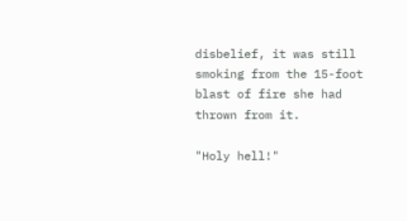disbelief, it was still smoking from the 15-foot blast of fire she had thrown from it.

"Holy hell!"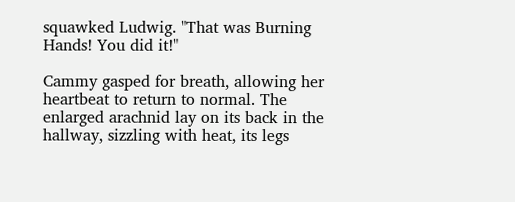squawked Ludwig. "That was Burning Hands! You did it!"

Cammy gasped for breath, allowing her heartbeat to return to normal. The enlarged arachnid lay on its back in the hallway, sizzling with heat, its legs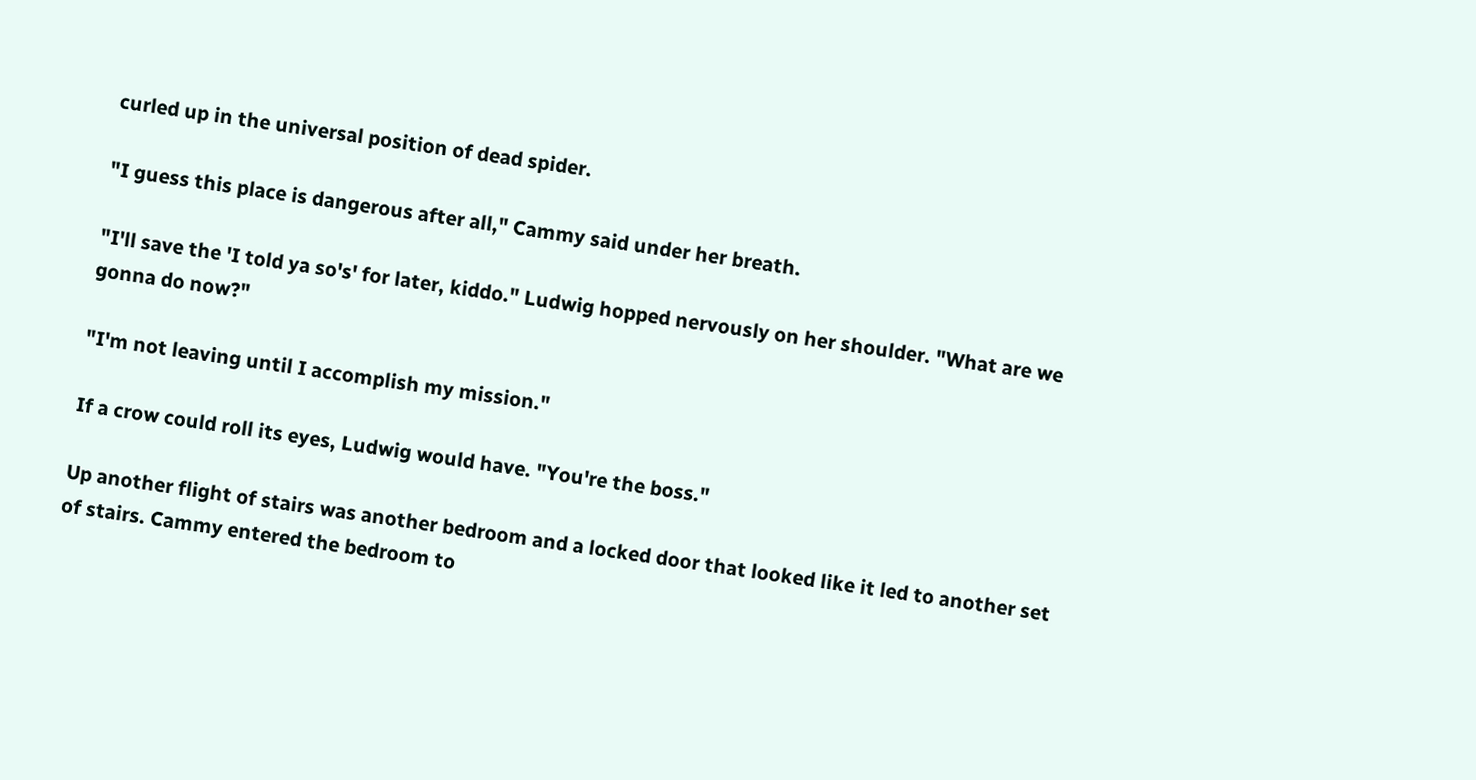curled up in the universal position of dead spider.

"I guess this place is dangerous after all," Cammy said under her breath.

"I'll save the 'I told ya so's' for later, kiddo." Ludwig hopped nervously on her shoulder. "What are we gonna do now?"

"I'm not leaving until I accomplish my mission."

If a crow could roll its eyes, Ludwig would have. "You're the boss."

Up another flight of stairs was another bedroom and a locked door that looked like it led to another set of stairs. Cammy entered the bedroom to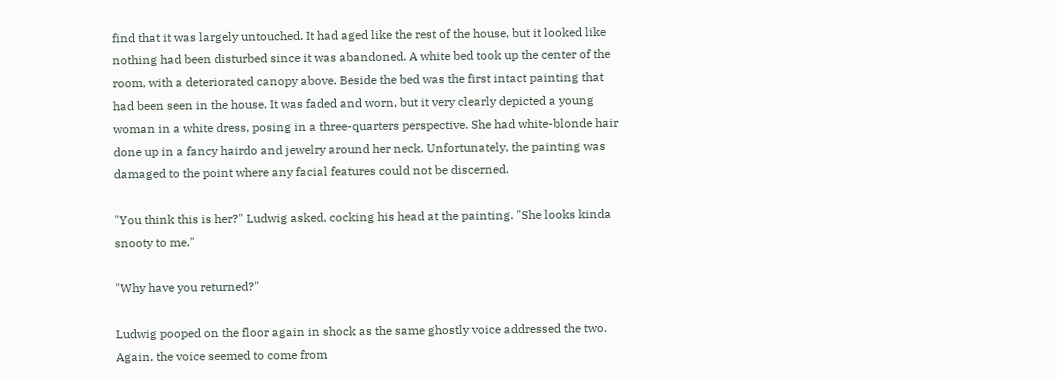find that it was largely untouched. It had aged like the rest of the house, but it looked like nothing had been disturbed since it was abandoned. A white bed took up the center of the room, with a deteriorated canopy above. Beside the bed was the first intact painting that had been seen in the house. It was faded and worn, but it very clearly depicted a young woman in a white dress, posing in a three-quarters perspective. She had white-blonde hair done up in a fancy hairdo and jewelry around her neck. Unfortunately, the painting was damaged to the point where any facial features could not be discerned.

"You think this is her?" Ludwig asked, cocking his head at the painting. "She looks kinda snooty to me."

"Why have you returned?"

Ludwig pooped on the floor again in shock as the same ghostly voice addressed the two. Again, the voice seemed to come from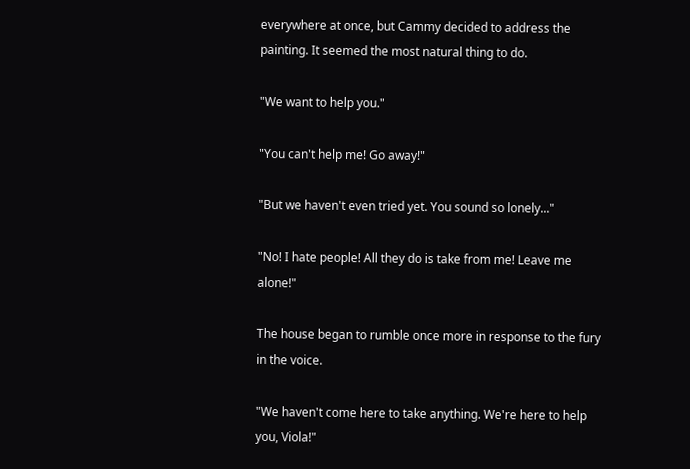everywhere at once, but Cammy decided to address the painting. It seemed the most natural thing to do.

"We want to help you."

"You can't help me! Go away!"

"But we haven't even tried yet. You sound so lonely..."

"No! I hate people! All they do is take from me! Leave me alone!"

The house began to rumble once more in response to the fury in the voice.

"We haven't come here to take anything. We're here to help you, Viola!"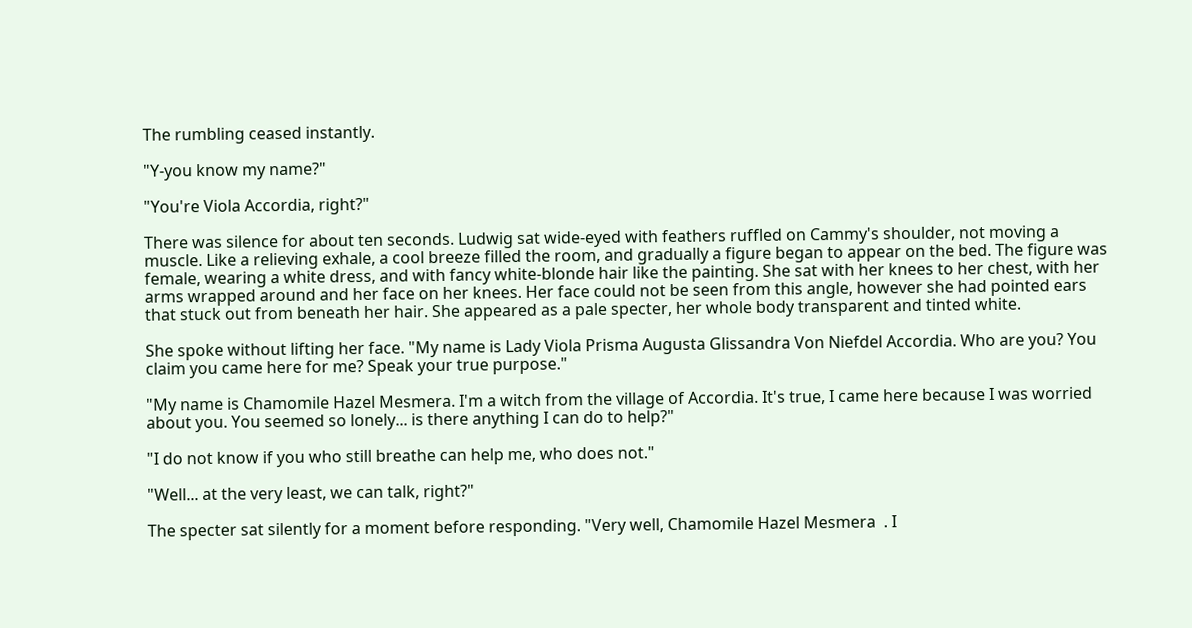The rumbling ceased instantly.

"Y-you know my name?"

"You're Viola Accordia, right?"

There was silence for about ten seconds. Ludwig sat wide-eyed with feathers ruffled on Cammy's shoulder, not moving a muscle. Like a relieving exhale, a cool breeze filled the room, and gradually a figure began to appear on the bed. The figure was female, wearing a white dress, and with fancy white-blonde hair like the painting. She sat with her knees to her chest, with her arms wrapped around and her face on her knees. Her face could not be seen from this angle, however she had pointed ears that stuck out from beneath her hair. She appeared as a pale specter, her whole body transparent and tinted white.

She spoke without lifting her face. "My name is Lady Viola Prisma Augusta Glissandra Von Niefdel Accordia. Who are you? You claim you came here for me? Speak your true purpose."

"My name is Chamomile Hazel Mesmera. I'm a witch from the village of Accordia. It's true, I came here because I was worried about you. You seemed so lonely... is there anything I can do to help?"

"I do not know if you who still breathe can help me, who does not."

"Well... at the very least, we can talk, right?"

The specter sat silently for a moment before responding. "Very well, Chamomile Hazel Mesmera  . I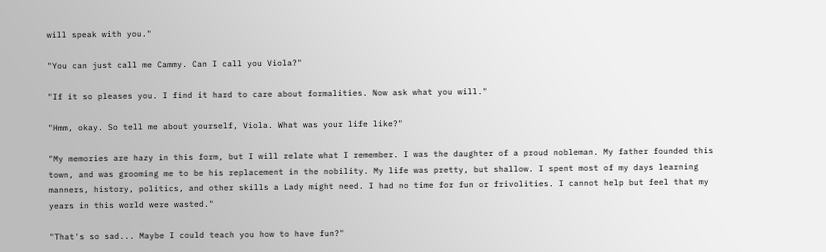will speak with you."

"You can just call me Cammy. Can I call you Viola?"

"If it so pleases you. I find it hard to care about formalities. Now ask what you will."

"Hmm, okay. So tell me about yourself, Viola. What was your life like?"

"My memories are hazy in this form, but I will relate what I remember. I was the daughter of a proud nobleman. My father founded this town, and was grooming me to be his replacement in the nobility. My life was pretty, but shallow. I spent most of my days learning manners, history, politics, and other skills a Lady might need. I had no time for fun or frivolities. I cannot help but feel that my years in this world were wasted."

"That's so sad... Maybe I could teach you how to have fun?"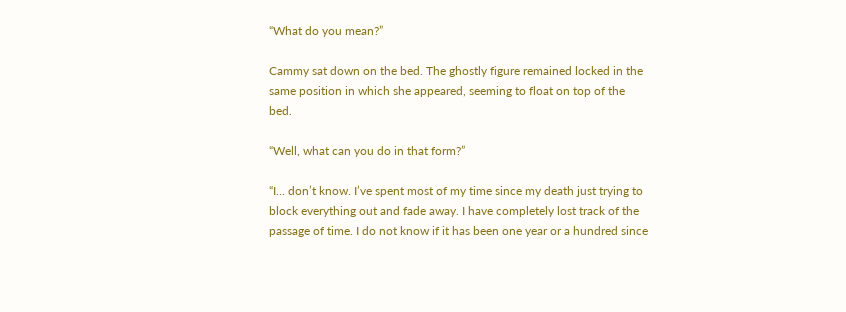“What do you mean?”

Cammy sat down on the bed. The ghostly figure remained locked in the same position in which she appeared, seeming to float on top of the bed.

“Well, what can you do in that form?”

“I… don’t know. I’ve spent most of my time since my death just trying to block everything out and fade away. I have completely lost track of the passage of time. I do not know if it has been one year or a hundred since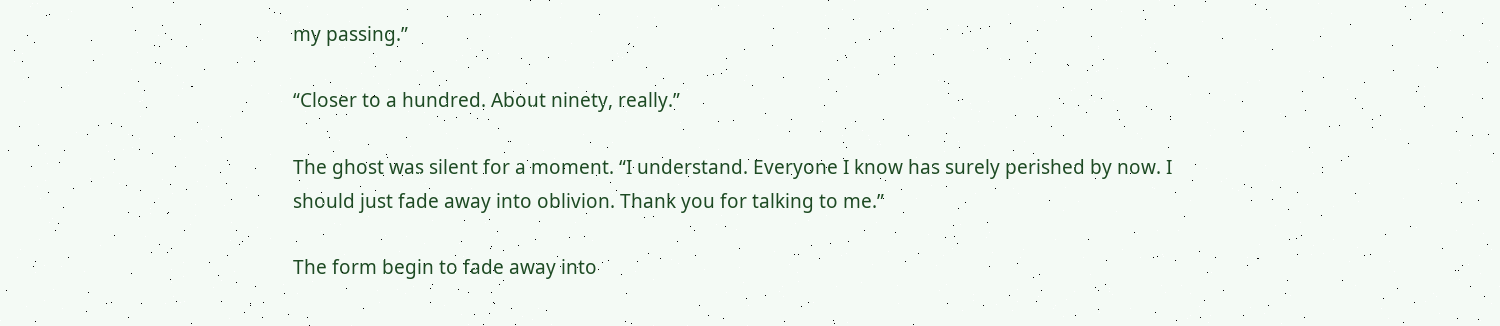my passing.”

“Closer to a hundred. About ninety, really.”

The ghost was silent for a moment. “I understand. Everyone I know has surely perished by now. I should just fade away into oblivion. Thank you for talking to me.”

The form begin to fade away into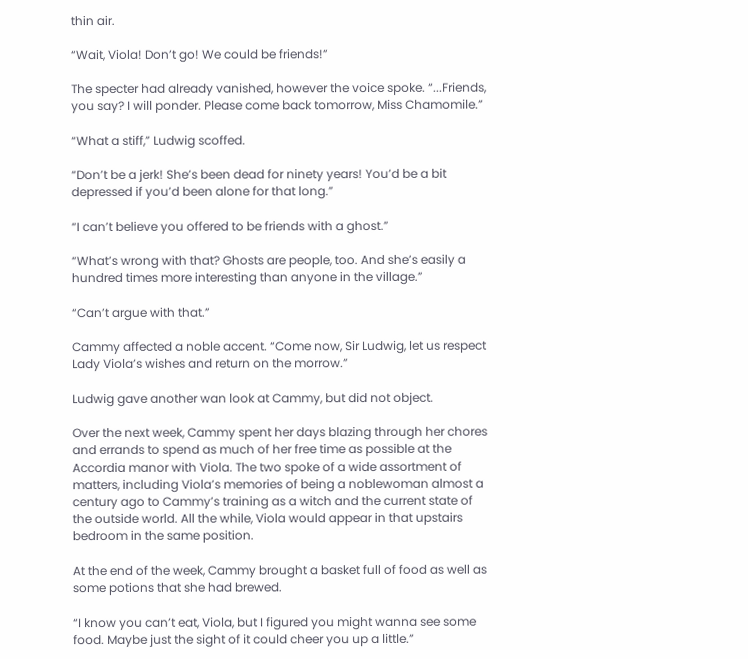thin air.

“Wait, Viola! Don’t go! We could be friends!”

The specter had already vanished, however the voice spoke. “...Friends, you say? I will ponder. Please come back tomorrow, Miss Chamomile.”

“What a stiff,” Ludwig scoffed.

“Don’t be a jerk! She’s been dead for ninety years! You’d be a bit depressed if you’d been alone for that long.”

“I can’t believe you offered to be friends with a ghost.”

“What’s wrong with that? Ghosts are people, too. And she’s easily a hundred times more interesting than anyone in the village.”

“Can’t argue with that.”

Cammy affected a noble accent. “Come now, Sir Ludwig, let us respect Lady Viola’s wishes and return on the morrow.”

Ludwig gave another wan look at Cammy, but did not object.

Over the next week, Cammy spent her days blazing through her chores and errands to spend as much of her free time as possible at the Accordia manor with Viola. The two spoke of a wide assortment of matters, including Viola’s memories of being a noblewoman almost a century ago to Cammy’s training as a witch and the current state of the outside world. All the while, Viola would appear in that upstairs bedroom in the same position.

At the end of the week, Cammy brought a basket full of food as well as some potions that she had brewed.

“I know you can’t eat, Viola, but I figured you might wanna see some food. Maybe just the sight of it could cheer you up a little.”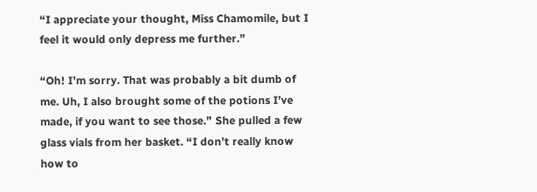“I appreciate your thought, Miss Chamomile, but I feel it would only depress me further.”

“Oh! I’m sorry. That was probably a bit dumb of me. Uh, I also brought some of the potions I’ve made, if you want to see those.” She pulled a few glass vials from her basket. “I don’t really know how to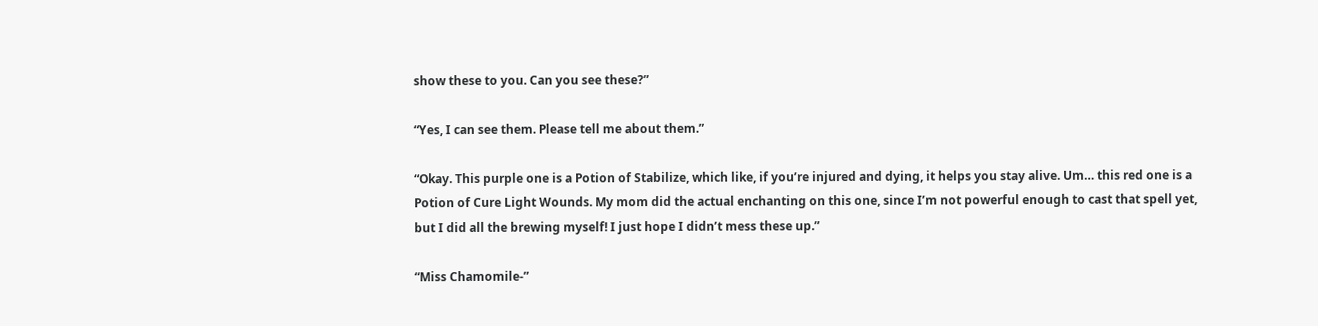show these to you. Can you see these?”

“Yes, I can see them. Please tell me about them.”

“Okay. This purple one is a Potion of Stabilize, which like, if you’re injured and dying, it helps you stay alive. Um… this red one is a Potion of Cure Light Wounds. My mom did the actual enchanting on this one, since I’m not powerful enough to cast that spell yet, but I did all the brewing myself! I just hope I didn’t mess these up.”

“Miss Chamomile-”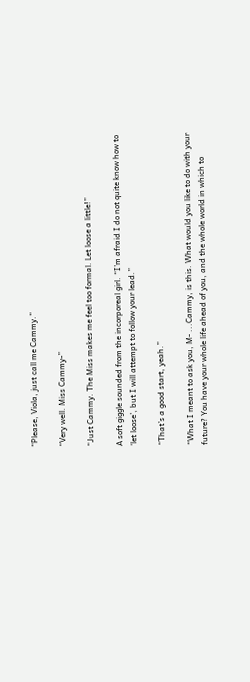“Please, Viola, just call me Cammy.”

“Very well. Miss Cammy-”

“Just Cammy. The Miss makes me feel too formal. Let loose a little!”

A soft giggle sounded from the incorporeal girl. “I’m afraid I do not quite know how to ‘let loose’, but I will attempt to follow your lead.”

“That’s a good start, yeah.”

“What I meant to ask you, M- ...Cammy, is this. What would you like to do with your future? You have your whole life ahead of you, and the whole world in which to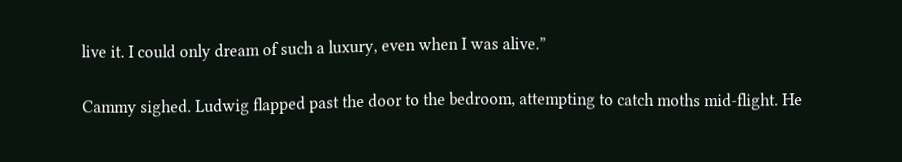live it. I could only dream of such a luxury, even when I was alive.”

Cammy sighed. Ludwig flapped past the door to the bedroom, attempting to catch moths mid-flight. He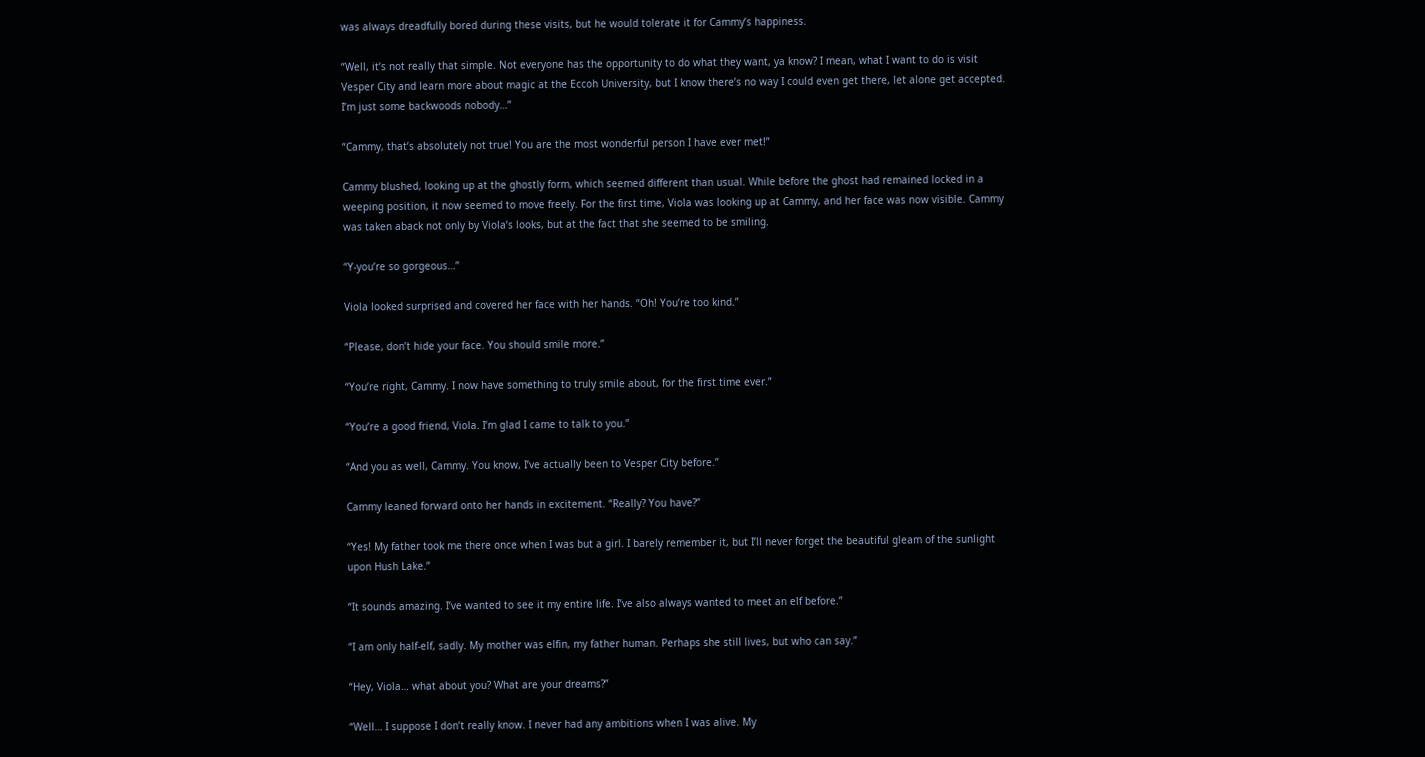was always dreadfully bored during these visits, but he would tolerate it for Cammy’s happiness.

“Well, it’s not really that simple. Not everyone has the opportunity to do what they want, ya know? I mean, what I want to do is visit Vesper City and learn more about magic at the Eccoh University, but I know there’s no way I could even get there, let alone get accepted. I’m just some backwoods nobody…”

“Cammy, that’s absolutely not true! You are the most wonderful person I have ever met!”

Cammy blushed, looking up at the ghostly form, which seemed different than usual. While before the ghost had remained locked in a weeping position, it now seemed to move freely. For the first time, Viola was looking up at Cammy, and her face was now visible. Cammy was taken aback not only by Viola’s looks, but at the fact that she seemed to be smiling.

“Y-you’re so gorgeous…”

Viola looked surprised and covered her face with her hands. “Oh! You’re too kind.”

“Please, don’t hide your face. You should smile more.”

“You’re right, Cammy. I now have something to truly smile about, for the first time ever.”

“You’re a good friend, Viola. I’m glad I came to talk to you.”

“And you as well, Cammy. You know, I’ve actually been to Vesper City before.”

Cammy leaned forward onto her hands in excitement. “Really? You have?”

“Yes! My father took me there once when I was but a girl. I barely remember it, but I’ll never forget the beautiful gleam of the sunlight upon Hush Lake.”

“It sounds amazing. I’ve wanted to see it my entire life. I’ve also always wanted to meet an elf before.”

“I am only half-elf, sadly. My mother was elfin, my father human. Perhaps she still lives, but who can say.”

“Hey, Viola… what about you? What are your dreams?”

“Well… I suppose I don’t really know. I never had any ambitions when I was alive. My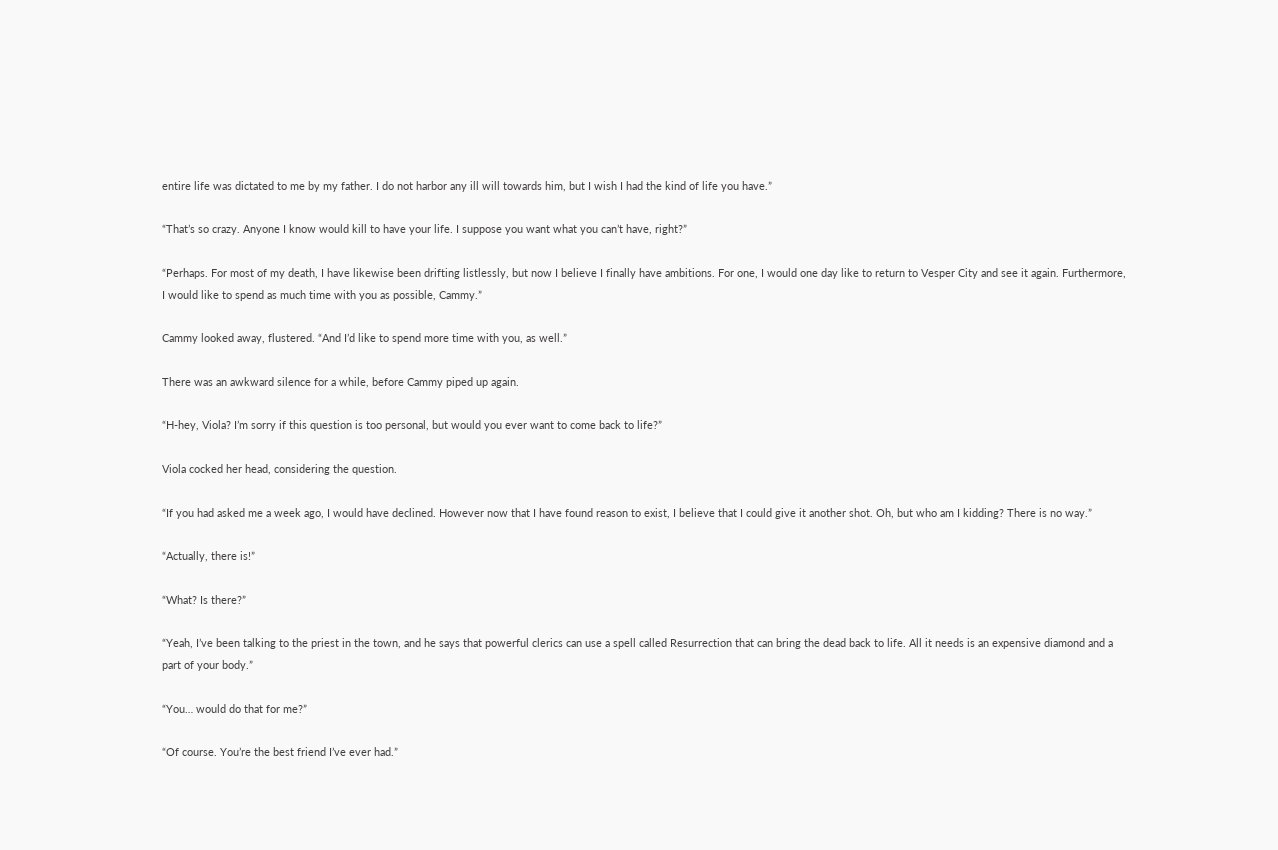entire life was dictated to me by my father. I do not harbor any ill will towards him, but I wish I had the kind of life you have.”

“That’s so crazy. Anyone I know would kill to have your life. I suppose you want what you can’t have, right?”

“Perhaps. For most of my death, I have likewise been drifting listlessly, but now I believe I finally have ambitions. For one, I would one day like to return to Vesper City and see it again. Furthermore, I would like to spend as much time with you as possible, Cammy.”

Cammy looked away, flustered. “And I’d like to spend more time with you, as well.”

There was an awkward silence for a while, before Cammy piped up again.

“H-hey, Viola? I’m sorry if this question is too personal, but would you ever want to come back to life?”

Viola cocked her head, considering the question.

“If you had asked me a week ago, I would have declined. However now that I have found reason to exist, I believe that I could give it another shot. Oh, but who am I kidding? There is no way.”

“Actually, there is!”

“What? Is there?”

“Yeah, I’ve been talking to the priest in the town, and he says that powerful clerics can use a spell called Resurrection that can bring the dead back to life. All it needs is an expensive diamond and a part of your body.”

“You… would do that for me?”

“Of course. You’re the best friend I’ve ever had.”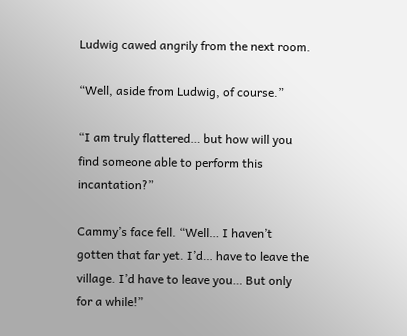Ludwig cawed angrily from the next room.

“Well, aside from Ludwig, of course.”

“I am truly flattered… but how will you find someone able to perform this incantation?”

Cammy’s face fell. “Well… I haven’t gotten that far yet. I’d… have to leave the village. I’d have to leave you… But only for a while!”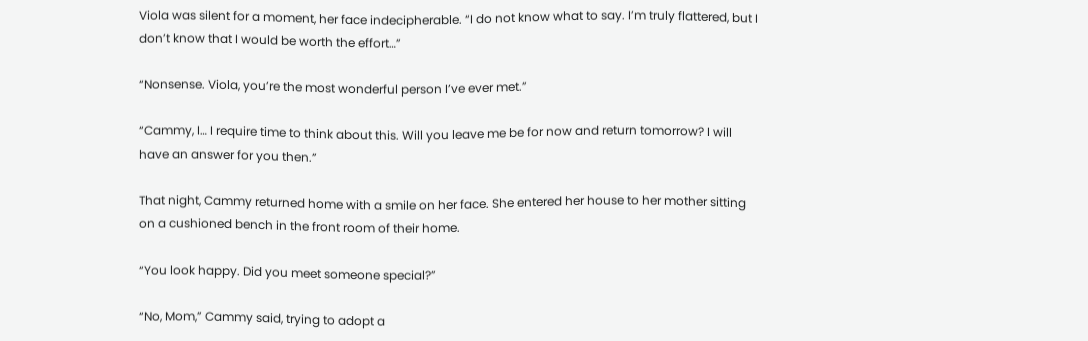Viola was silent for a moment, her face indecipherable. “I do not know what to say. I’m truly flattered, but I don’t know that I would be worth the effort…”

“Nonsense. Viola, you’re the most wonderful person I’ve ever met.”

“Cammy, I… I require time to think about this. Will you leave me be for now and return tomorrow? I will have an answer for you then.”

That night, Cammy returned home with a smile on her face. She entered her house to her mother sitting on a cushioned bench in the front room of their home.

“You look happy. Did you meet someone special?”

“No, Mom,” Cammy said, trying to adopt a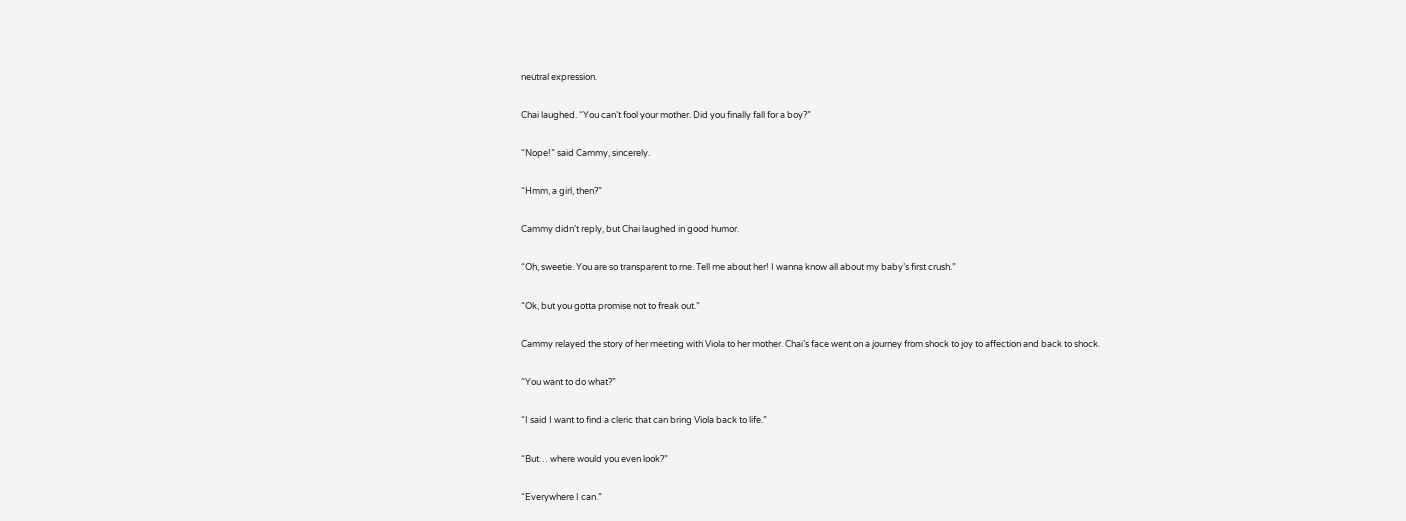neutral expression.

Chai laughed. “You can’t fool your mother. Did you finally fall for a boy?”

“Nope!” said Cammy, sincerely.

“Hmm, a girl, then?”

Cammy didn’t reply, but Chai laughed in good humor.

“Oh, sweetie. You are so transparent to me. Tell me about her! I wanna know all about my baby’s first crush.”

“Ok, but you gotta promise not to freak out.”

Cammy relayed the story of her meeting with Viola to her mother. Chai’s face went on a journey from shock to joy to affection and back to shock.

“You want to do what?”

“I said I want to find a cleric that can bring Viola back to life.”

“But… where would you even look?”

“Everywhere I can.”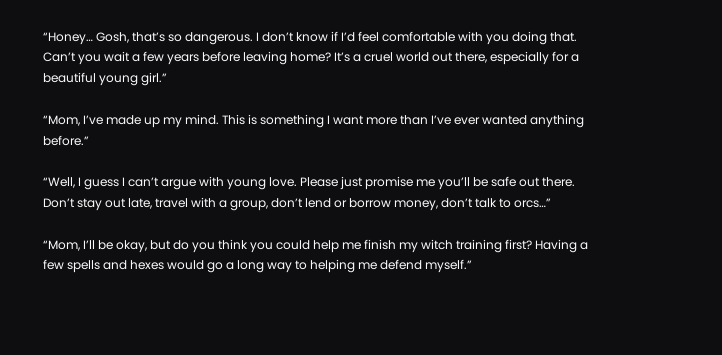“Honey… Gosh, that’s so dangerous. I don’t know if I’d feel comfortable with you doing that. Can’t you wait a few years before leaving home? It’s a cruel world out there, especially for a beautiful young girl.”

“Mom, I’ve made up my mind. This is something I want more than I’ve ever wanted anything before.”

“Well, I guess I can’t argue with young love. Please just promise me you’ll be safe out there. Don’t stay out late, travel with a group, don’t lend or borrow money, don’t talk to orcs…”

“Mom, I’ll be okay, but do you think you could help me finish my witch training first? Having a few spells and hexes would go a long way to helping me defend myself.”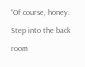“Of course, honey. Step into the back room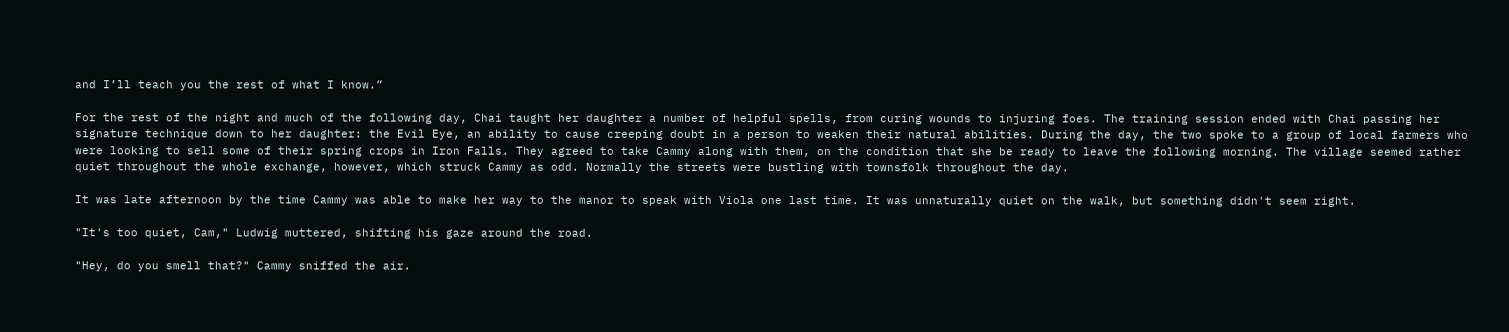and I’ll teach you the rest of what I know.”

For the rest of the night and much of the following day, Chai taught her daughter a number of helpful spells, from curing wounds to injuring foes. The training session ended with Chai passing her signature technique down to her daughter: the Evil Eye, an ability to cause creeping doubt in a person to weaken their natural abilities. During the day, the two spoke to a group of local farmers who were looking to sell some of their spring crops in Iron Falls. They agreed to take Cammy along with them, on the condition that she be ready to leave the following morning. The village seemed rather quiet throughout the whole exchange, however, which struck Cammy as odd. Normally the streets were bustling with townsfolk throughout the day.

It was late afternoon by the time Cammy was able to make her way to the manor to speak with Viola one last time. It was unnaturally quiet on the walk, but something didn't seem right.

"It's too quiet, Cam," Ludwig muttered, shifting his gaze around the road.

"Hey, do you smell that?" Cammy sniffed the air.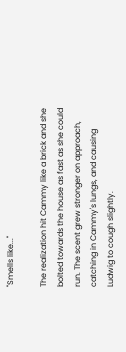"Smells like..."

The realization hit Cammy like a brick and she bolted towards the house as fast as she could run. The scent grew stronger on approach, catching in Cammy's lungs, and causing Ludwig to cough slightly.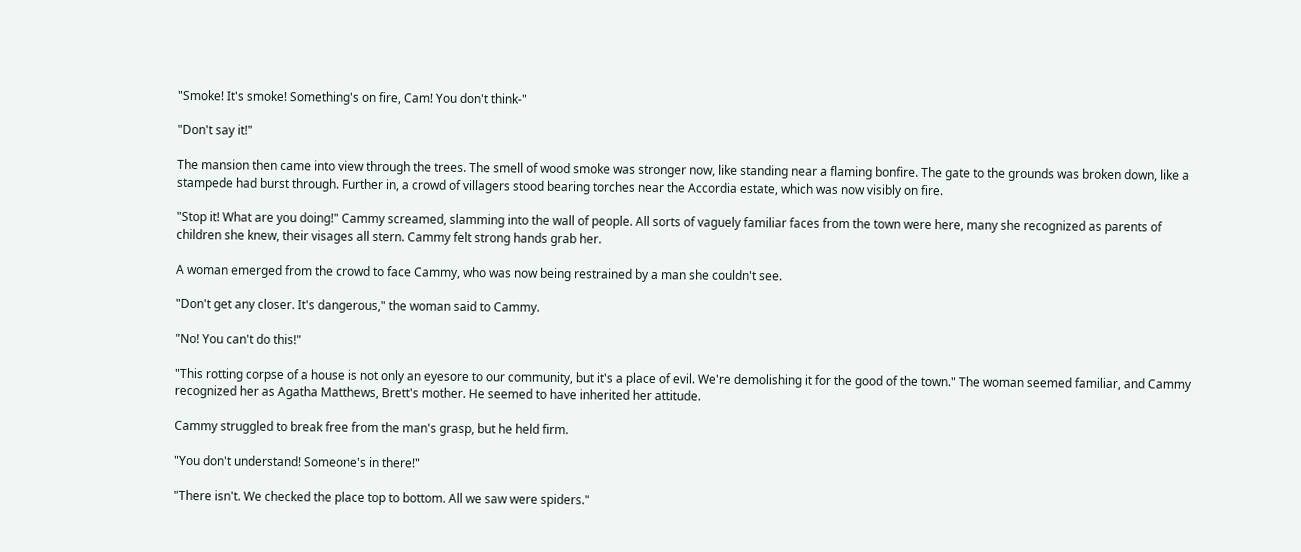"Smoke! It's smoke! Something's on fire, Cam! You don't think-"

"Don't say it!"

The mansion then came into view through the trees. The smell of wood smoke was stronger now, like standing near a flaming bonfire. The gate to the grounds was broken down, like a stampede had burst through. Further in, a crowd of villagers stood bearing torches near the Accordia estate, which was now visibly on fire.

"Stop it! What are you doing!" Cammy screamed, slamming into the wall of people. All sorts of vaguely familiar faces from the town were here, many she recognized as parents of children she knew, their visages all stern. Cammy felt strong hands grab her.

A woman emerged from the crowd to face Cammy, who was now being restrained by a man she couldn't see.

"Don't get any closer. It's dangerous," the woman said to Cammy.

"No! You can't do this!"

"This rotting corpse of a house is not only an eyesore to our community, but it's a place of evil. We're demolishing it for the good of the town." The woman seemed familiar, and Cammy recognized her as Agatha Matthews, Brett's mother. He seemed to have inherited her attitude.

Cammy struggled to break free from the man's grasp, but he held firm.

"You don't understand! Someone's in there!"

"There isn't. We checked the place top to bottom. All we saw were spiders."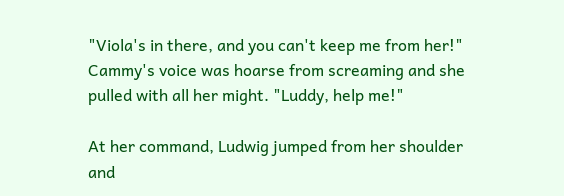"Viola's in there, and you can't keep me from her!" Cammy's voice was hoarse from screaming and she pulled with all her might. "Luddy, help me!"

At her command, Ludwig jumped from her shoulder and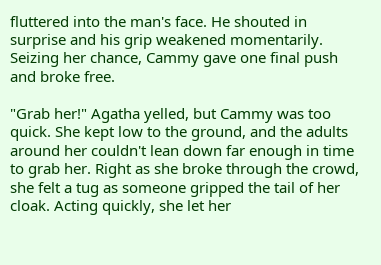fluttered into the man's face. He shouted in surprise and his grip weakened momentarily. Seizing her chance, Cammy gave one final push and broke free.

"Grab her!" Agatha yelled, but Cammy was too quick. She kept low to the ground, and the adults around her couldn't lean down far enough in time to grab her. Right as she broke through the crowd, she felt a tug as someone gripped the tail of her cloak. Acting quickly, she let her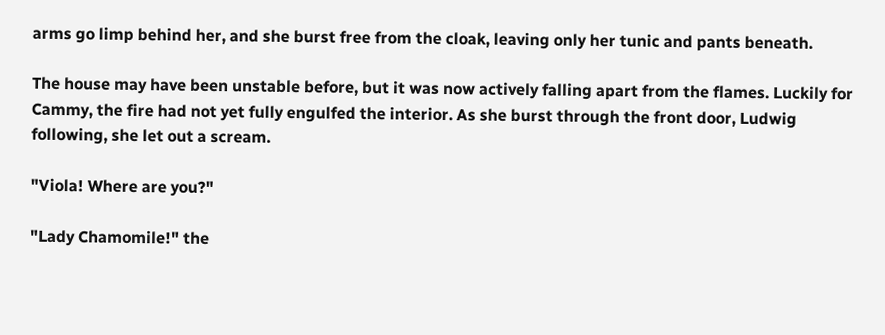arms go limp behind her, and she burst free from the cloak, leaving only her tunic and pants beneath.

The house may have been unstable before, but it was now actively falling apart from the flames. Luckily for Cammy, the fire had not yet fully engulfed the interior. As she burst through the front door, Ludwig following, she let out a scream.

"Viola! Where are you?"

"Lady Chamomile!" the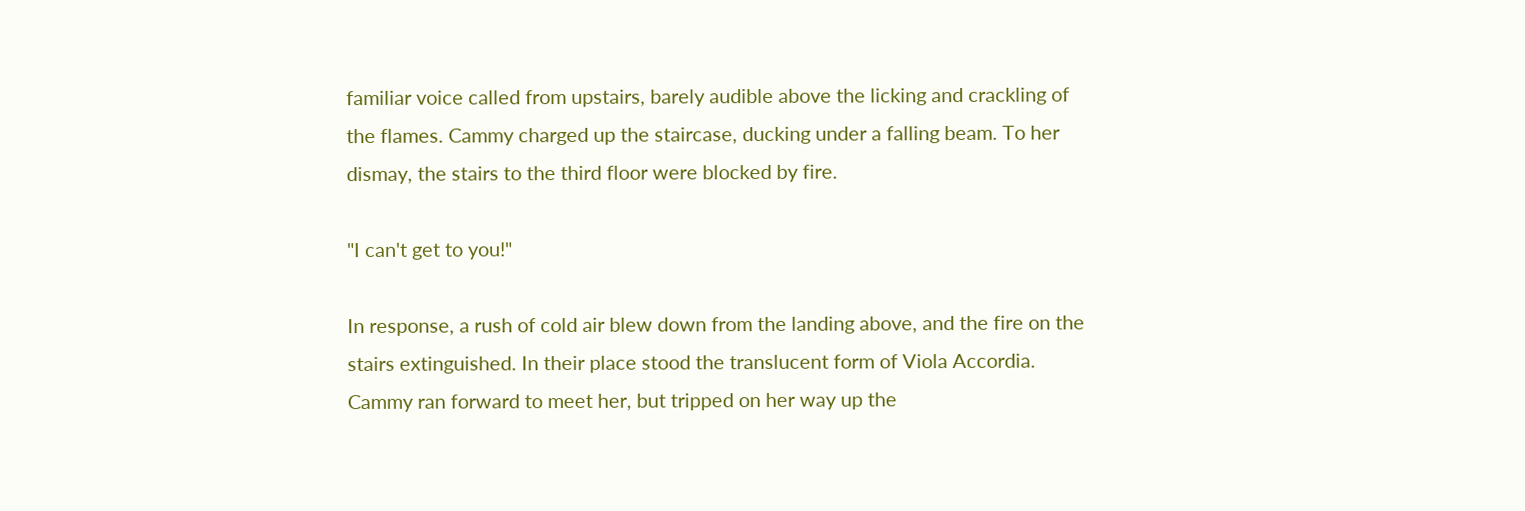familiar voice called from upstairs, barely audible above the licking and crackling of the flames. Cammy charged up the staircase, ducking under a falling beam. To her dismay, the stairs to the third floor were blocked by fire.

"I can't get to you!"

In response, a rush of cold air blew down from the landing above, and the fire on the stairs extinguished. In their place stood the translucent form of Viola Accordia. Cammy ran forward to meet her, but tripped on her way up the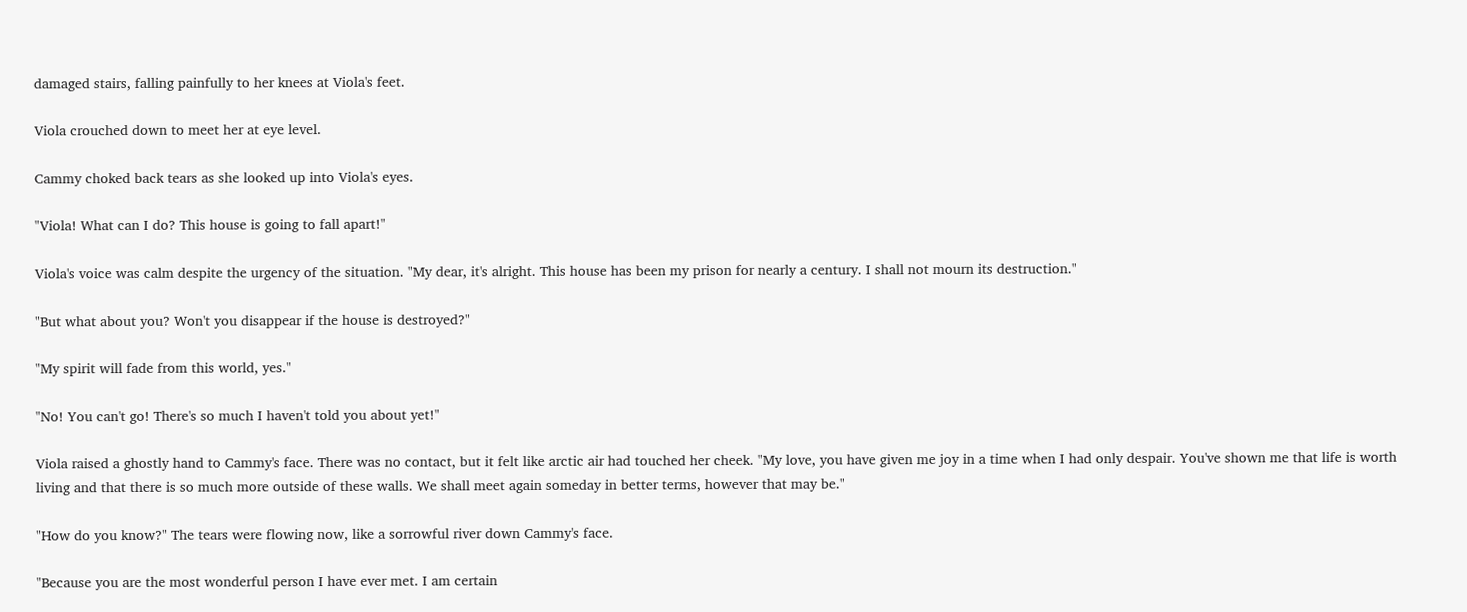damaged stairs, falling painfully to her knees at Viola's feet.

Viola crouched down to meet her at eye level.

Cammy choked back tears as she looked up into Viola's eyes.

"Viola! What can I do? This house is going to fall apart!"

Viola's voice was calm despite the urgency of the situation. "My dear, it's alright. This house has been my prison for nearly a century. I shall not mourn its destruction."

"But what about you? Won't you disappear if the house is destroyed?"

"My spirit will fade from this world, yes."

"No! You can't go! There's so much I haven't told you about yet!"

Viola raised a ghostly hand to Cammy's face. There was no contact, but it felt like arctic air had touched her cheek. "My love, you have given me joy in a time when I had only despair. You've shown me that life is worth living and that there is so much more outside of these walls. We shall meet again someday in better terms, however that may be."

"How do you know?" The tears were flowing now, like a sorrowful river down Cammy's face.

"Because you are the most wonderful person I have ever met. I am certain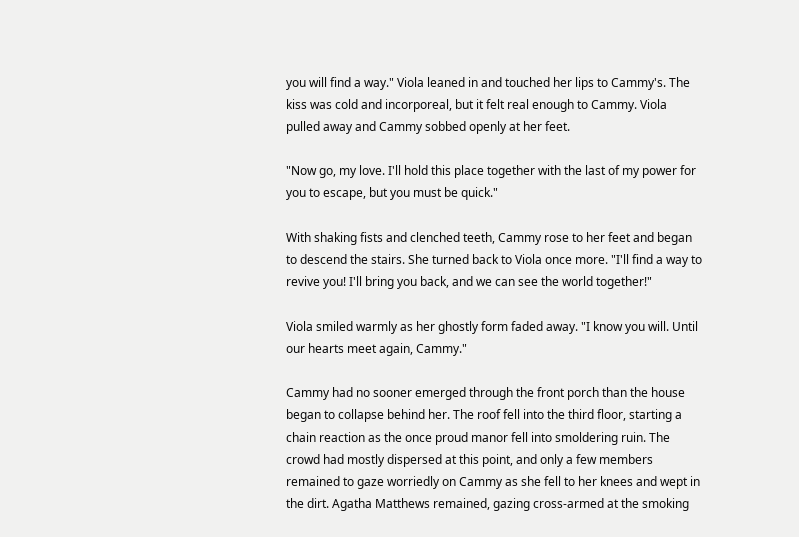you will find a way." Viola leaned in and touched her lips to Cammy's. The kiss was cold and incorporeal, but it felt real enough to Cammy. Viola pulled away and Cammy sobbed openly at her feet.

"Now go, my love. I'll hold this place together with the last of my power for you to escape, but you must be quick."

With shaking fists and clenched teeth, Cammy rose to her feet and began to descend the stairs. She turned back to Viola once more. "I'll find a way to revive you! I'll bring you back, and we can see the world together!"

Viola smiled warmly as her ghostly form faded away. "I know you will. Until our hearts meet again, Cammy."

Cammy had no sooner emerged through the front porch than the house began to collapse behind her. The roof fell into the third floor, starting a chain reaction as the once proud manor fell into smoldering ruin. The crowd had mostly dispersed at this point, and only a few members remained to gaze worriedly on Cammy as she fell to her knees and wept in the dirt. Agatha Matthews remained, gazing cross-armed at the smoking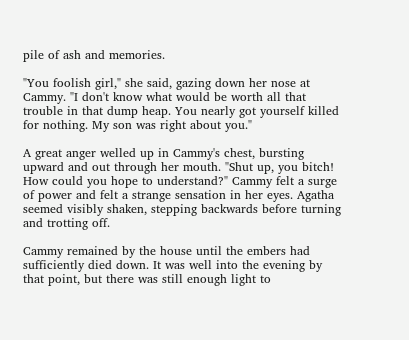pile of ash and memories.

"You foolish girl," she said, gazing down her nose at Cammy. "I don't know what would be worth all that trouble in that dump heap. You nearly got yourself killed for nothing. My son was right about you."

A great anger welled up in Cammy's chest, bursting upward and out through her mouth. "Shut up, you bitch! How could you hope to understand?" Cammy felt a surge of power and felt a strange sensation in her eyes. Agatha seemed visibly shaken, stepping backwards before turning and trotting off.

Cammy remained by the house until the embers had sufficiently died down. It was well into the evening by that point, but there was still enough light to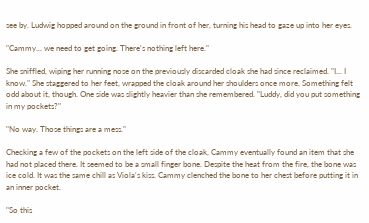see by. Ludwig hopped around on the ground in front of her, turning his head to gaze up into her eyes.

"Cammy... we need to get going. There's nothing left here."

She sniffled, wiping her running nose on the previously discarded cloak she had since reclaimed. "I... I know." She staggered to her feet, wrapped the cloak around her shoulders once more. Something felt odd about it, though. One side was slightly heavier than she remembered. "Luddy, did you put something in my pockets?"

"No way. Those things are a mess."

Checking a few of the pockets on the left side of the cloak, Cammy eventually found an item that she had not placed there. It seemed to be a small finger bone. Despite the heat from the fire, the bone was ice cold. It was the same chill as Viola's kiss. Cammy clenched the bone to her chest before putting it in an inner pocket.

"So this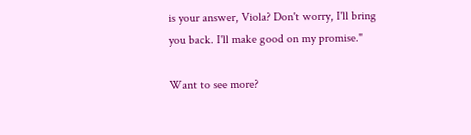is your answer, Viola? Don't worry, I'll bring you back. I'll make good on my promise."

Want to see more?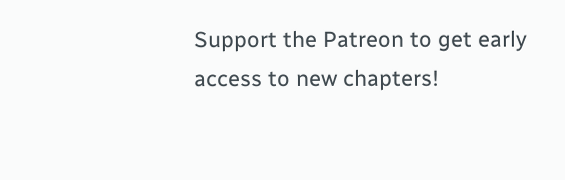Support the Patreon to get early access to new chapters!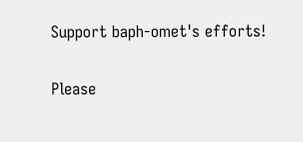Support baph-omet's efforts!

Please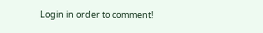Login in order to comment!